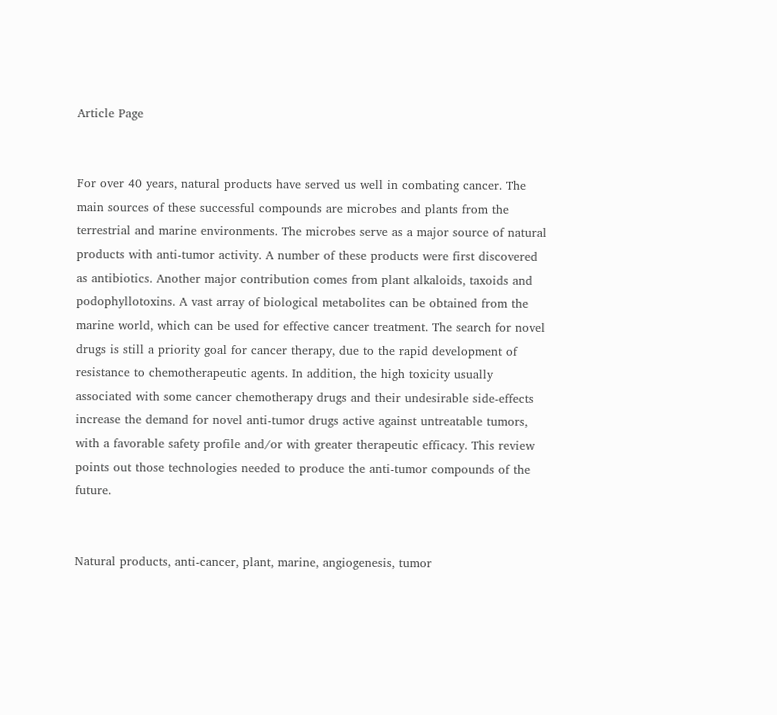Article Page


For over 40 years, natural products have served us well in combating cancer. The main sources of these successful compounds are microbes and plants from the terrestrial and marine environments. The microbes serve as a major source of natural products with anti-tumor activity. A number of these products were first discovered as antibiotics. Another major contribution comes from plant alkaloids, taxoids and podophyllotoxins. A vast array of biological metabolites can be obtained from the marine world, which can be used for effective cancer treatment. The search for novel drugs is still a priority goal for cancer therapy, due to the rapid development of resistance to chemotherapeutic agents. In addition, the high toxicity usually associated with some cancer chemotherapy drugs and their undesirable side-effects increase the demand for novel anti-tumor drugs active against untreatable tumors, with a favorable safety profile and/or with greater therapeutic efficacy. This review points out those technologies needed to produce the anti-tumor compounds of the future.


Natural products, anti-cancer, plant, marine, angiogenesis, tumor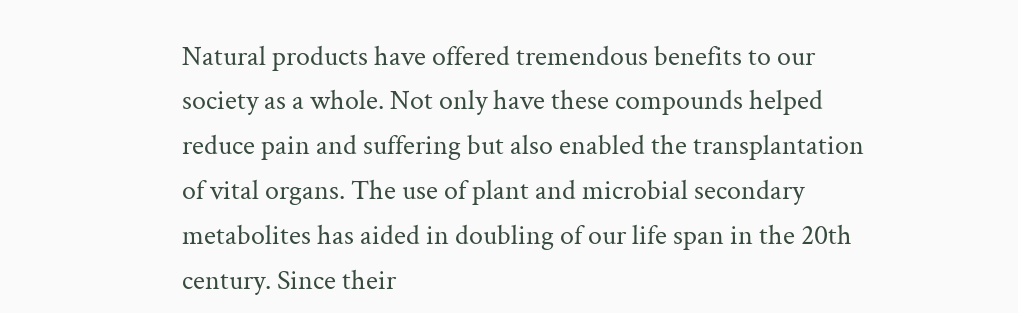Natural products have offered tremendous benefits to our society as a whole. Not only have these compounds helped reduce pain and suffering but also enabled the transplantation of vital organs. The use of plant and microbial secondary metabolites has aided in doubling of our life span in the 20th century. Since their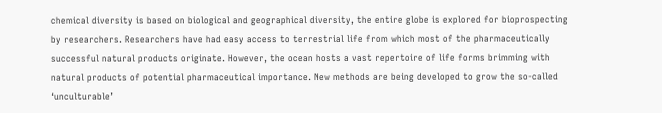chemical diversity is based on biological and geographical diversity, the entire globe is explored for bioprospecting by researchers. Researchers have had easy access to terrestrial life from which most of the pharmaceutically successful natural products originate. However, the ocean hosts a vast repertoire of life forms brimming with natural products of potential pharmaceutical importance. New methods are being developed to grow the so-called ‘unculturable’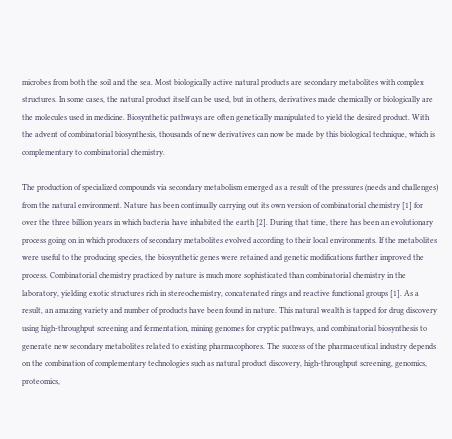microbes from both the soil and the sea. Most biologically active natural products are secondary metabolites with complex structures. In some cases, the natural product itself can be used, but in others, derivatives made chemically or biologically are the molecules used in medicine. Biosynthetic pathways are often genetically manipulated to yield the desired product. With the advent of combinatorial biosynthesis, thousands of new derivatives can now be made by this biological technique, which is complementary to combinatorial chemistry.

The production of specialized compounds via secondary metabolism emerged as a result of the pressures (needs and challenges) from the natural environment. Nature has been continually carrying out its own version of combinatorial chemistry [1] for over the three billion years in which bacteria have inhabited the earth [2]. During that time, there has been an evolutionary process going on in which producers of secondary metabolites evolved according to their local environments. If the metabolites were useful to the producing species, the biosynthetic genes were retained and genetic modifications further improved the process. Combinatorial chemistry practiced by nature is much more sophisticated than combinatorial chemistry in the laboratory, yielding exotic structures rich in stereochemistry, concatenated rings and reactive functional groups [1]. As a result, an amazing variety and number of products have been found in nature. This natural wealth is tapped for drug discovery using high-throughput screening and fermentation, mining genomes for cryptic pathways, and combinatorial biosynthesis to generate new secondary metabolites related to existing pharmacophores. The success of the pharmaceutical industry depends on the combination of complementary technologies such as natural product discovery, high-throughput screening, genomics, proteomics,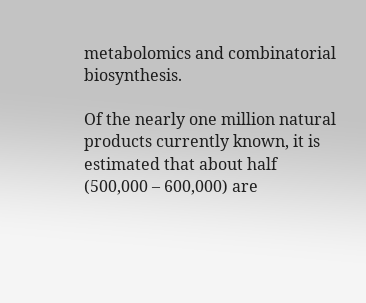metabolomics and combinatorial biosynthesis.

Of the nearly one million natural products currently known, it is estimated that about half (500,000 – 600,000) are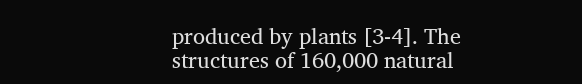produced by plants [3-4]. The structures of 160,000 natural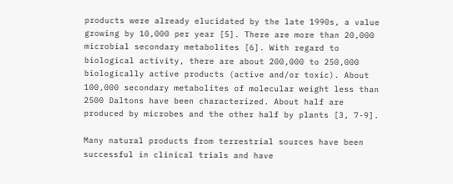products were already elucidated by the late 1990s, a value growing by 10,000 per year [5]. There are more than 20,000 microbial secondary metabolites [6]. With regard to biological activity, there are about 200,000 to 250,000 biologically active products (active and/or toxic). About 100,000 secondary metabolites of molecular weight less than 2500 Daltons have been characterized. About half are produced by microbes and the other half by plants [3, 7-9].

Many natural products from terrestrial sources have been successful in clinical trials and have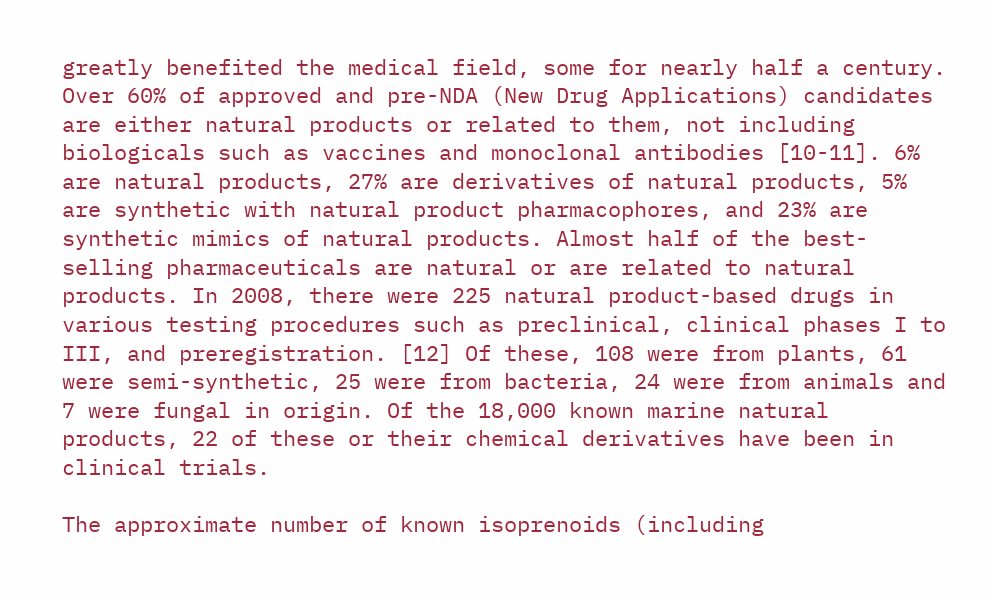greatly benefited the medical field, some for nearly half a century. Over 60% of approved and pre-NDA (New Drug Applications) candidates are either natural products or related to them, not including biologicals such as vaccines and monoclonal antibodies [10-11]. 6% are natural products, 27% are derivatives of natural products, 5% are synthetic with natural product pharmacophores, and 23% are synthetic mimics of natural products. Almost half of the best-selling pharmaceuticals are natural or are related to natural products. In 2008, there were 225 natural product-based drugs in various testing procedures such as preclinical, clinical phases I to III, and preregistration. [12] Of these, 108 were from plants, 61 were semi-synthetic, 25 were from bacteria, 24 were from animals and 7 were fungal in origin. Of the 18,000 known marine natural products, 22 of these or their chemical derivatives have been in clinical trials.

The approximate number of known isoprenoids (including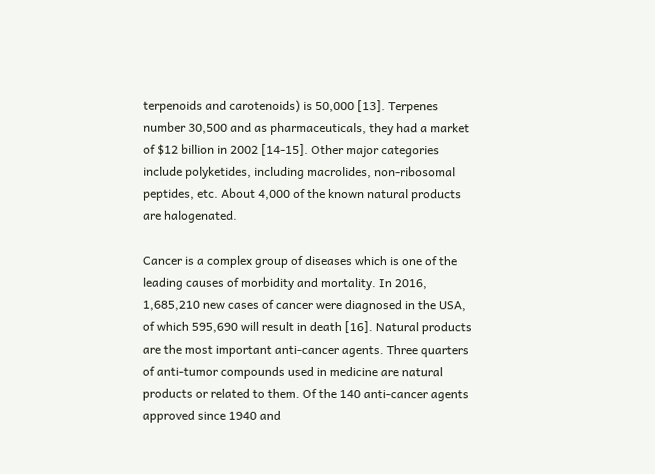terpenoids and carotenoids) is 50,000 [13]. Terpenes number 30,500 and as pharmaceuticals, they had a market of $12 billion in 2002 [14-15]. Other major categories include polyketides, including macrolides, non-ribosomal peptides, etc. About 4,000 of the known natural products are halogenated.

Cancer is a complex group of diseases which is one of the leading causes of morbidity and mortality. In 2016, 1,685,210 new cases of cancer were diagnosed in the USA, of which 595,690 will result in death [16]. Natural products are the most important anti-cancer agents. Three quarters of anti-tumor compounds used in medicine are natural products or related to them. Of the 140 anti-cancer agents approved since 1940 and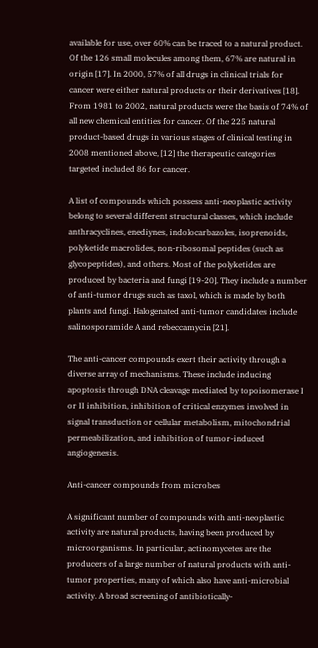available for use, over 60% can be traced to a natural product. Of the 126 small molecules among them, 67% are natural in origin [17]. In 2000, 57% of all drugs in clinical trials for cancer were either natural products or their derivatives [18]. From 1981 to 2002, natural products were the basis of 74% of all new chemical entities for cancer. Of the 225 natural product-based drugs in various stages of clinical testing in 2008 mentioned above, [12] the therapeutic categories targeted included 86 for cancer.

A list of compounds which possess anti-neoplastic activity belong to several different structural classes, which include anthracyclines, enediynes, indolocarbazoles, isoprenoids, polyketide macrolides, non-ribosomal peptides (such as glycopeptides), and others. Most of the polyketides are produced by bacteria and fungi [19-20]. They include a number of anti-tumor drugs such as taxol, which is made by both plants and fungi. Halogenated anti-tumor candidates include salinosporamide A and rebeccamycin [21].

The anti-cancer compounds exert their activity through a diverse array of mechanisms. These include inducing apoptosis through DNA cleavage mediated by topoisomerase I or II inhibition, inhibition of critical enzymes involved in signal transduction or cellular metabolism, mitochondrial permeabilization, and inhibition of tumor-induced angiogenesis.

Anti-cancer compounds from microbes

A significant number of compounds with anti-neoplastic activity are natural products, having been produced by microorganisms. In particular, actinomycetes are the producers of a large number of natural products with anti-tumor properties, many of which also have anti-microbial activity. A broad screening of antibiotically-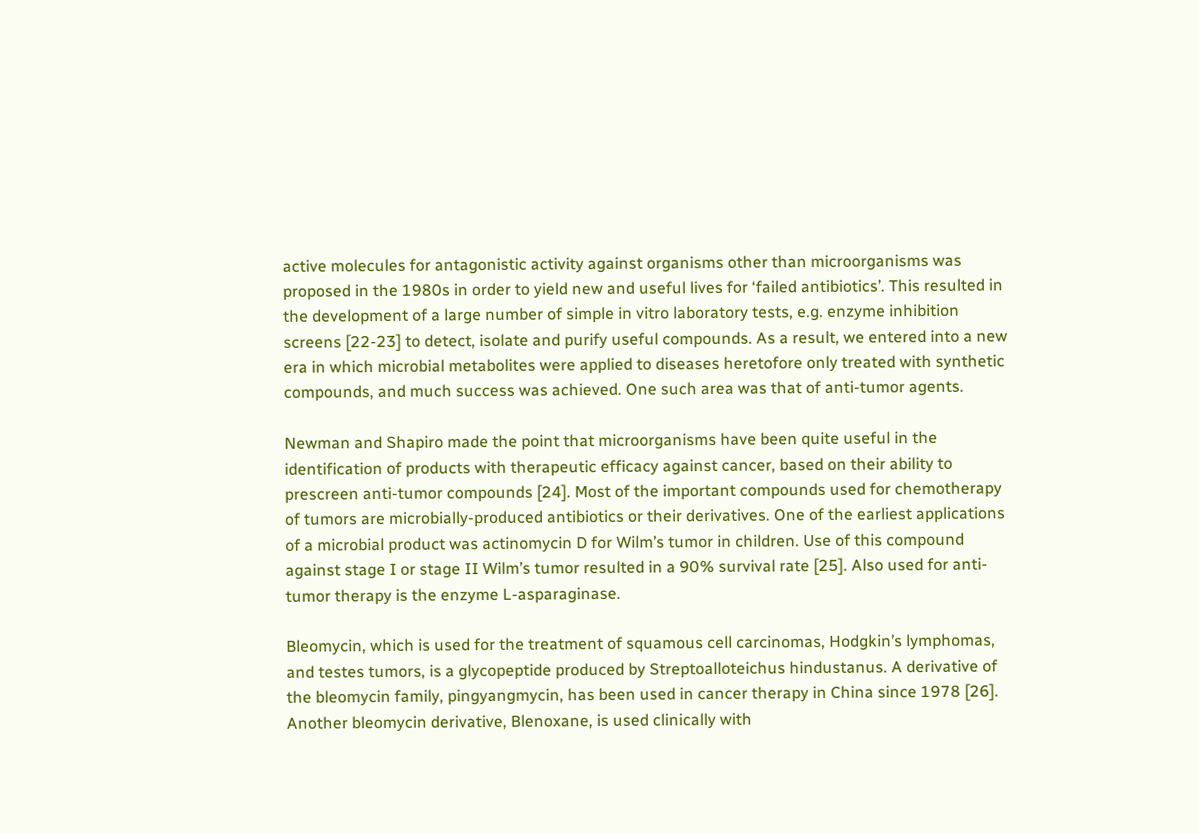active molecules for antagonistic activity against organisms other than microorganisms was proposed in the 1980s in order to yield new and useful lives for ‘failed antibiotics’. This resulted in the development of a large number of simple in vitro laboratory tests, e.g. enzyme inhibition screens [22-23] to detect, isolate and purify useful compounds. As a result, we entered into a new era in which microbial metabolites were applied to diseases heretofore only treated with synthetic compounds, and much success was achieved. One such area was that of anti-tumor agents.

Newman and Shapiro made the point that microorganisms have been quite useful in the identification of products with therapeutic efficacy against cancer, based on their ability to prescreen anti-tumor compounds [24]. Most of the important compounds used for chemotherapy of tumors are microbially-produced antibiotics or their derivatives. One of the earliest applications of a microbial product was actinomycin D for Wilm’s tumor in children. Use of this compound against stage I or stage II Wilm’s tumor resulted in a 90% survival rate [25]. Also used for anti-tumor therapy is the enzyme L-asparaginase.

Bleomycin, which is used for the treatment of squamous cell carcinomas, Hodgkin’s lymphomas, and testes tumors, is a glycopeptide produced by Streptoalloteichus hindustanus. A derivative of the bleomycin family, pingyangmycin, has been used in cancer therapy in China since 1978 [26]. Another bleomycin derivative, Blenoxane, is used clinically with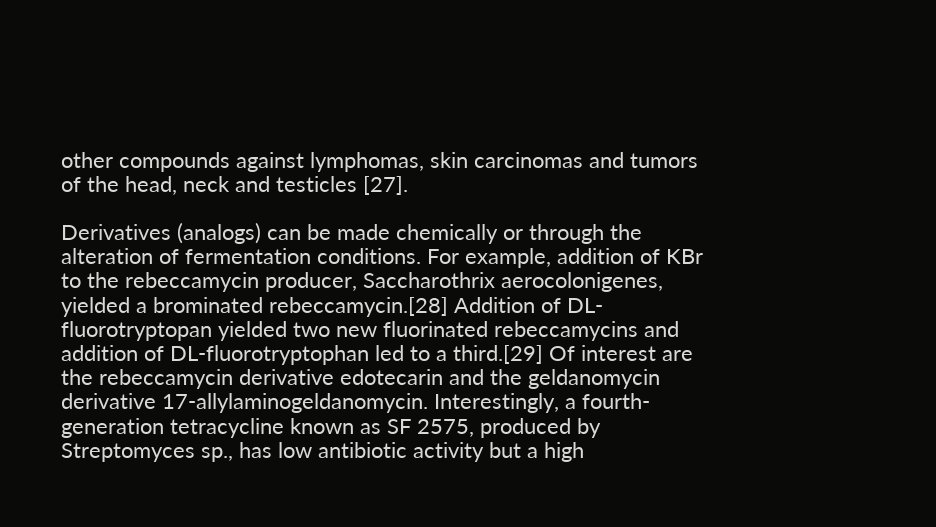other compounds against lymphomas, skin carcinomas and tumors of the head, neck and testicles [27].

Derivatives (analogs) can be made chemically or through the alteration of fermentation conditions. For example, addition of KBr to the rebeccamycin producer, Saccharothrix aerocolonigenes, yielded a brominated rebeccamycin.[28] Addition of DL-fluorotryptopan yielded two new fluorinated rebeccamycins and addition of DL-fluorotryptophan led to a third.[29] Of interest are the rebeccamycin derivative edotecarin and the geldanomycin derivative 17-allylaminogeldanomycin. Interestingly, a fourth-generation tetracycline known as SF 2575, produced by Streptomyces sp., has low antibiotic activity but a high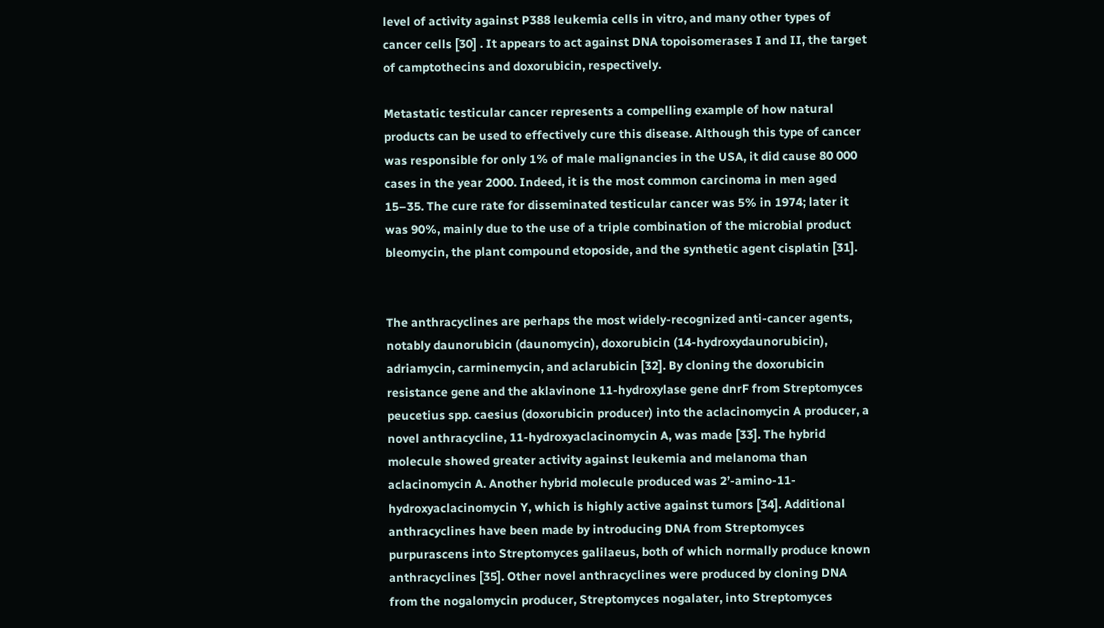level of activity against P388 leukemia cells in vitro, and many other types of cancer cells [30] . It appears to act against DNA topoisomerases I and II, the target of camptothecins and doxorubicin, respectively.

Metastatic testicular cancer represents a compelling example of how natural products can be used to effectively cure this disease. Although this type of cancer was responsible for only 1% of male malignancies in the USA, it did cause 80 000 cases in the year 2000. Indeed, it is the most common carcinoma in men aged 15–35. The cure rate for disseminated testicular cancer was 5% in 1974; later it was 90%, mainly due to the use of a triple combination of the microbial product bleomycin, the plant compound etoposide, and the synthetic agent cisplatin [31].


The anthracyclines are perhaps the most widely-recognized anti-cancer agents, notably daunorubicin (daunomycin), doxorubicin (14-hydroxydaunorubicin), adriamycin, carminemycin, and aclarubicin [32]. By cloning the doxorubicin resistance gene and the aklavinone 11-hydroxylase gene dnrF from Streptomyces peucetius spp. caesius (doxorubicin producer) into the aclacinomycin A producer, a novel anthracycline, 11-hydroxyaclacinomycin A, was made [33]. The hybrid molecule showed greater activity against leukemia and melanoma than aclacinomycin A. Another hybrid molecule produced was 2’-amino-11-hydroxyaclacinomycin Y, which is highly active against tumors [34]. Additional anthracyclines have been made by introducing DNA from Streptomyces purpurascens into Streptomyces galilaeus, both of which normally produce known anthracyclines [35]. Other novel anthracyclines were produced by cloning DNA from the nogalomycin producer, Streptomyces nogalater, into Streptomyces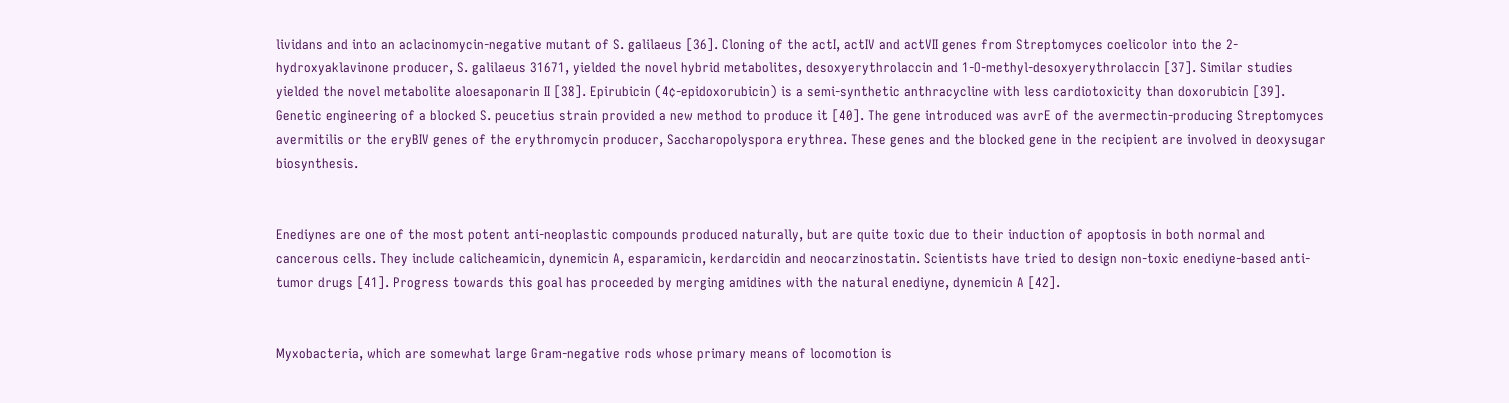lividans and into an aclacinomycin-negative mutant of S. galilaeus [36]. Cloning of the actI, actIV and actVII genes from Streptomyces coelicolor into the 2-hydroxyaklavinone producer, S. galilaeus 31671, yielded the novel hybrid metabolites, desoxyerythrolaccin and 1-O-methyl-desoxyerythrolaccin [37]. Similar studies yielded the novel metabolite aloesaponarin II [38]. Epirubicin (4¢-epidoxorubicin) is a semi-synthetic anthracycline with less cardiotoxicity than doxorubicin [39]. Genetic engineering of a blocked S. peucetius strain provided a new method to produce it [40]. The gene introduced was avrE of the avermectin-producing Streptomyces avermitilis or the eryBIV genes of the erythromycin producer, Saccharopolyspora erythrea. These genes and the blocked gene in the recipient are involved in deoxysugar biosynthesis.


Enediynes are one of the most potent anti-neoplastic compounds produced naturally, but are quite toxic due to their induction of apoptosis in both normal and cancerous cells. They include calicheamicin, dynemicin A, esparamicin, kerdarcidin and neocarzinostatin. Scientists have tried to design non-toxic enediyne-based anti-tumor drugs [41]. Progress towards this goal has proceeded by merging amidines with the natural enediyne, dynemicin A [42].


Myxobacteria, which are somewhat large Gram-negative rods whose primary means of locomotion is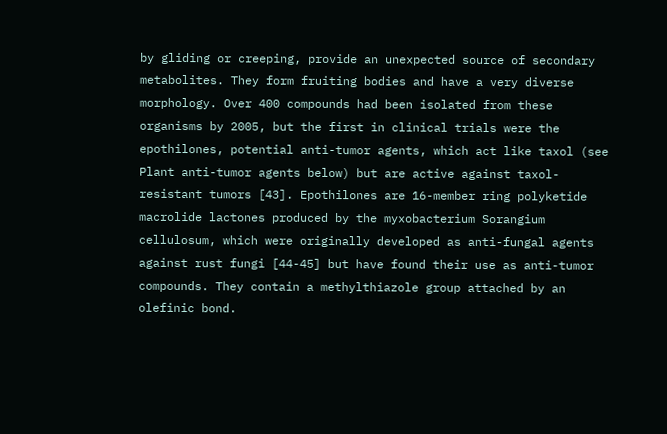by gliding or creeping, provide an unexpected source of secondary metabolites. They form fruiting bodies and have a very diverse morphology. Over 400 compounds had been isolated from these organisms by 2005, but the first in clinical trials were the epothilones, potential anti-tumor agents, which act like taxol (see Plant anti-tumor agents below) but are active against taxol-resistant tumors [43]. Epothilones are 16-member ring polyketide macrolide lactones produced by the myxobacterium Sorangium cellulosum, which were originally developed as anti-fungal agents against rust fungi [44-45] but have found their use as anti-tumor compounds. They contain a methylthiazole group attached by an olefinic bond.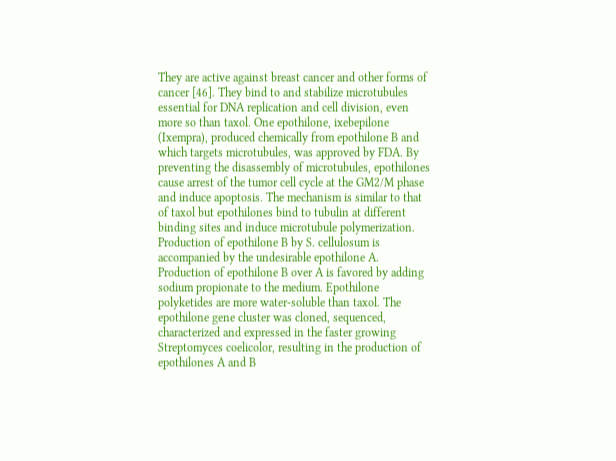They are active against breast cancer and other forms of cancer [46]. They bind to and stabilize microtubules essential for DNA replication and cell division, even more so than taxol. One epothilone, ixebepilone (Ixempra), produced chemically from epothilone B and which targets microtubules, was approved by FDA. By preventing the disassembly of microtubules, epothilones cause arrest of the tumor cell cycle at the GM2/M phase and induce apoptosis. The mechanism is similar to that of taxol but epothilones bind to tubulin at different binding sites and induce microtubule polymerization. Production of epothilone B by S. cellulosum is accompanied by the undesirable epothilone A. Production of epothilone B over A is favored by adding sodium propionate to the medium. Epothilone polyketides are more water-soluble than taxol. The epothilone gene cluster was cloned, sequenced, characterized and expressed in the faster growing Streptomyces coelicolor, resulting in the production of epothilones A and B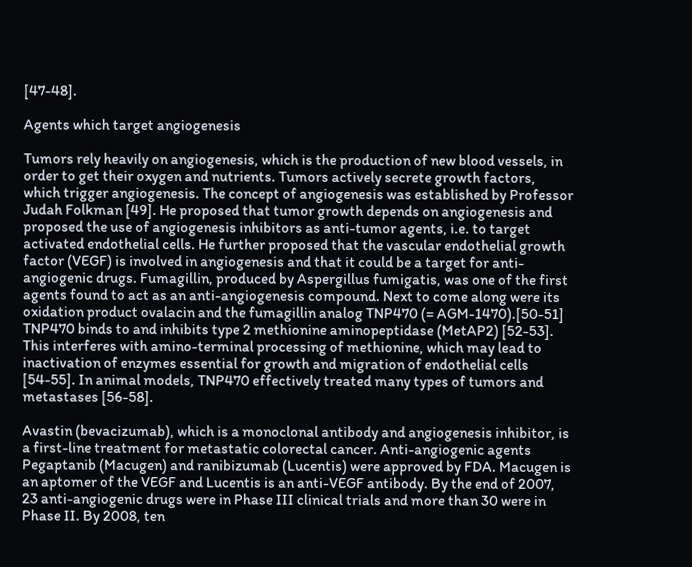[47-48].

Agents which target angiogenesis

Tumors rely heavily on angiogenesis, which is the production of new blood vessels, in order to get their oxygen and nutrients. Tumors actively secrete growth factors, which trigger angiogenesis. The concept of angiogenesis was established by Professor Judah Folkman [49]. He proposed that tumor growth depends on angiogenesis and proposed the use of angiogenesis inhibitors as anti-tumor agents, i.e. to target activated endothelial cells. He further proposed that the vascular endothelial growth factor (VEGF) is involved in angiogenesis and that it could be a target for anti-angiogenic drugs. Fumagillin, produced by Aspergillus fumigatis, was one of the first agents found to act as an anti-angiogenesis compound. Next to come along were its oxidation product ovalacin and the fumagillin analog TNP470 (= AGM-1470).[50-51] TNP470 binds to and inhibits type 2 methionine aminopeptidase (MetAP2) [52-53]. This interferes with amino-terminal processing of methionine, which may lead to inactivation of enzymes essential for growth and migration of endothelial cells [54-55]. In animal models, TNP470 effectively treated many types of tumors and metastases [56-58].

Avastin (bevacizumab), which is a monoclonal antibody and angiogenesis inhibitor, is a first-line treatment for metastatic colorectal cancer. Anti-angiogenic agents Pegaptanib (Macugen) and ranibizumab (Lucentis) were approved by FDA. Macugen is an aptomer of the VEGF and Lucentis is an anti-VEGF antibody. By the end of 2007, 23 anti-angiogenic drugs were in Phase III clinical trials and more than 30 were in Phase II. By 2008, ten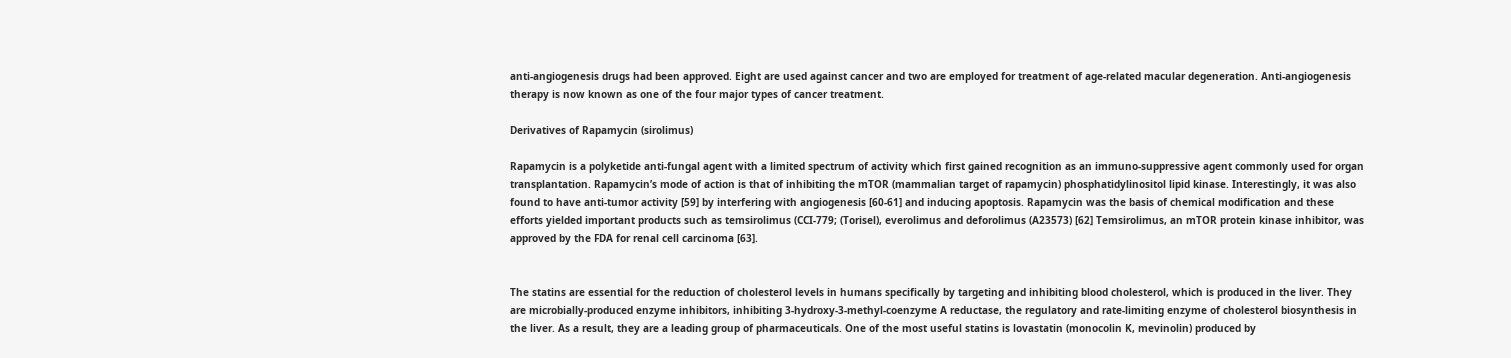anti-angiogenesis drugs had been approved. Eight are used against cancer and two are employed for treatment of age-related macular degeneration. Anti-angiogenesis therapy is now known as one of the four major types of cancer treatment.

Derivatives of Rapamycin (sirolimus)

Rapamycin is a polyketide anti-fungal agent with a limited spectrum of activity which first gained recognition as an immuno-suppressive agent commonly used for organ transplantation. Rapamycin’s mode of action is that of inhibiting the mTOR (mammalian target of rapamycin) phosphatidylinositol lipid kinase. Interestingly, it was also found to have anti-tumor activity [59] by interfering with angiogenesis [60-61] and inducing apoptosis. Rapamycin was the basis of chemical modification and these efforts yielded important products such as temsirolimus (CCI-779; (Torisel), everolimus and deforolimus (A23573) [62] Temsirolimus, an mTOR protein kinase inhibitor, was approved by the FDA for renal cell carcinoma [63].


The statins are essential for the reduction of cholesterol levels in humans specifically by targeting and inhibiting blood cholesterol, which is produced in the liver. They are microbially-produced enzyme inhibitors, inhibiting 3-hydroxy-3-methyl-coenzyme A reductase, the regulatory and rate-limiting enzyme of cholesterol biosynthesis in the liver. As a result, they are a leading group of pharmaceuticals. One of the most useful statins is lovastatin (monocolin K, mevinolin) produced by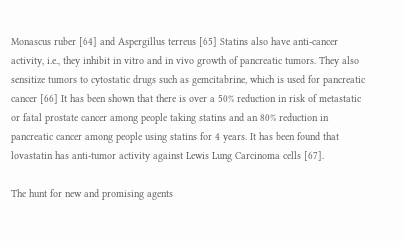Monascus ruber [64] and Aspergillus terreus [65] Statins also have anti-cancer activity, i.e., they inhibit in vitro and in vivo growth of pancreatic tumors. They also sensitize tumors to cytostatic drugs such as gemcitabrine, which is used for pancreatic cancer [66] It has been shown that there is over a 50% reduction in risk of metastatic or fatal prostate cancer among people taking statins and an 80% reduction in pancreatic cancer among people using statins for 4 years. It has been found that lovastatin has anti-tumor activity against Lewis Lung Carcinoma cells [67].

The hunt for new and promising agents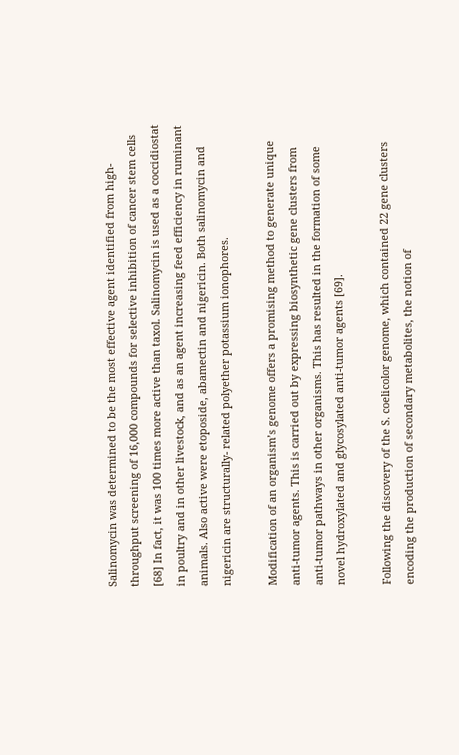Salinomycin was determined to be the most effective agent identified from high-throughput screening of 16,000 compounds for selective inhibition of cancer stem cells [68] In fact, it was 100 times more active than taxol. Salinomycin is used as a coccidiostat in poultry and in other livestock, and as an agent increasing feed efficiency in ruminant animals. Also active were etoposide, abamectin and nigericin. Both salinomycin and nigericin are structurally- related polyether potassium ionophores.

Modification of an organism’s genome offers a promising method to generate unique anti-tumor agents. This is carried out by expressing biosynthetic gene clusters from anti-tumor pathways in other organisms. This has resulted in the formation of some novel hydroxylated and glycosylated anti-tumor agents [69].

Following the discovery of the S. coelicolor genome, which contained 22 gene clusters encoding the production of secondary metabolites, the notion of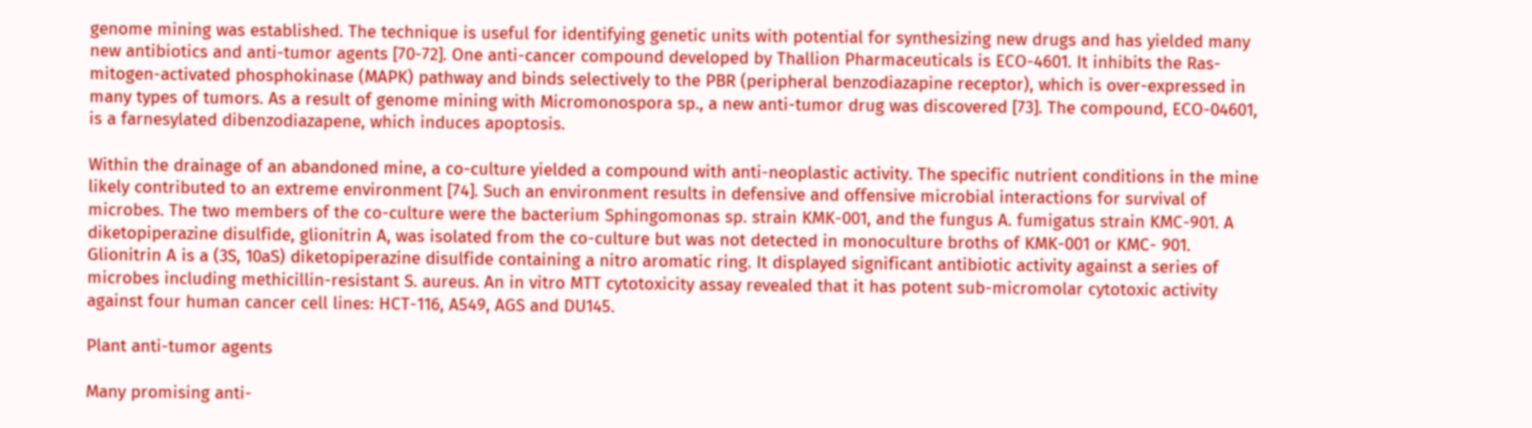genome mining was established. The technique is useful for identifying genetic units with potential for synthesizing new drugs and has yielded many new antibiotics and anti-tumor agents [70-72]. One anti-cancer compound developed by Thallion Pharmaceuticals is ECO-4601. It inhibits the Ras-mitogen-activated phosphokinase (MAPK) pathway and binds selectively to the PBR (peripheral benzodiazapine receptor), which is over-expressed in many types of tumors. As a result of genome mining with Micromonospora sp., a new anti-tumor drug was discovered [73]. The compound, ECO-04601, is a farnesylated dibenzodiazapene, which induces apoptosis.

Within the drainage of an abandoned mine, a co-culture yielded a compound with anti-neoplastic activity. The specific nutrient conditions in the mine likely contributed to an extreme environment [74]. Such an environment results in defensive and offensive microbial interactions for survival of microbes. The two members of the co-culture were the bacterium Sphingomonas sp. strain KMK-001, and the fungus A. fumigatus strain KMC-901. A diketopiperazine disulfide, glionitrin A, was isolated from the co-culture but was not detected in monoculture broths of KMK-001 or KMC- 901. Glionitrin A is a (3S, 10aS) diketopiperazine disulfide containing a nitro aromatic ring. It displayed significant antibiotic activity against a series of microbes including methicillin-resistant S. aureus. An in vitro MTT cytotoxicity assay revealed that it has potent sub-micromolar cytotoxic activity against four human cancer cell lines: HCT-116, A549, AGS and DU145.

Plant anti-tumor agents

Many promising anti-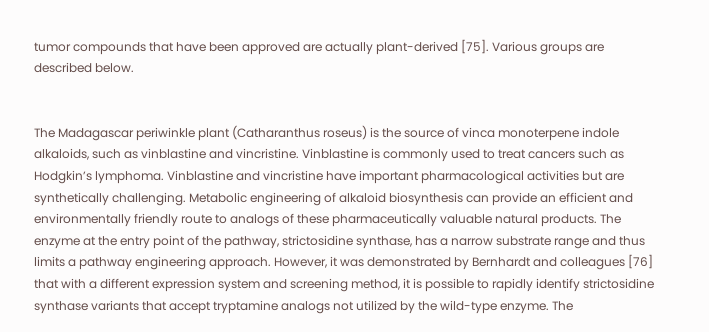tumor compounds that have been approved are actually plant-derived [75]. Various groups are described below.


The Madagascar periwinkle plant (Catharanthus roseus) is the source of vinca monoterpene indole alkaloids, such as vinblastine and vincristine. Vinblastine is commonly used to treat cancers such as Hodgkin’s lymphoma. Vinblastine and vincristine have important pharmacological activities but are synthetically challenging. Metabolic engineering of alkaloid biosynthesis can provide an efficient and environmentally friendly route to analogs of these pharmaceutically valuable natural products. The enzyme at the entry point of the pathway, strictosidine synthase, has a narrow substrate range and thus limits a pathway engineering approach. However, it was demonstrated by Bernhardt and colleagues [76] that with a different expression system and screening method, it is possible to rapidly identify strictosidine synthase variants that accept tryptamine analogs not utilized by the wild-type enzyme. The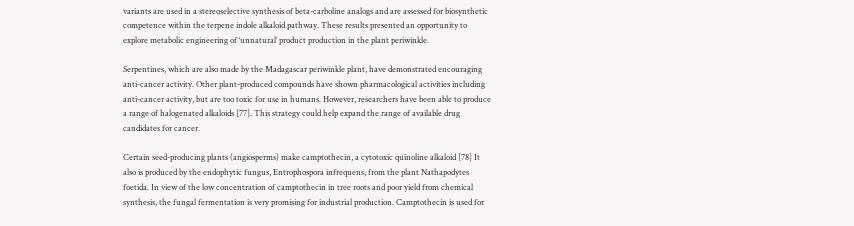variants are used in a stereoselective synthesis of beta-carboline analogs and are assessed for biosynthetic competence within the terpene indole alkaloid pathway. These results presented an opportunity to explore metabolic engineering of ‘unnatural’ product production in the plant periwinkle.

Serpentines, which are also made by the Madagascar periwinkle plant, have demonstrated encouraging anti-cancer activity. Other plant-produced compounds have shown pharmacological activities including anti-cancer activity, but are too toxic for use in humans. However, researchers have been able to produce a range of halogenated alkaloids [77]. This strategy could help expand the range of available drug candidates for cancer.

Certain seed-producing plants (angiosperms) make camptothecin, a cytotoxic quinoline alkaloid [78] It also is produced by the endophytic fungus, Entrophospora infrequens, from the plant Nathapodytes foetida. In view of the low concentration of camptothecin in tree roots and poor yield from chemical synthesis, the fungal fermentation is very promising for industrial production. Camptothecin is used for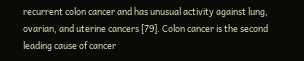recurrent colon cancer and has unusual activity against lung, ovarian, and uterine cancers [79]. Colon cancer is the second leading cause of cancer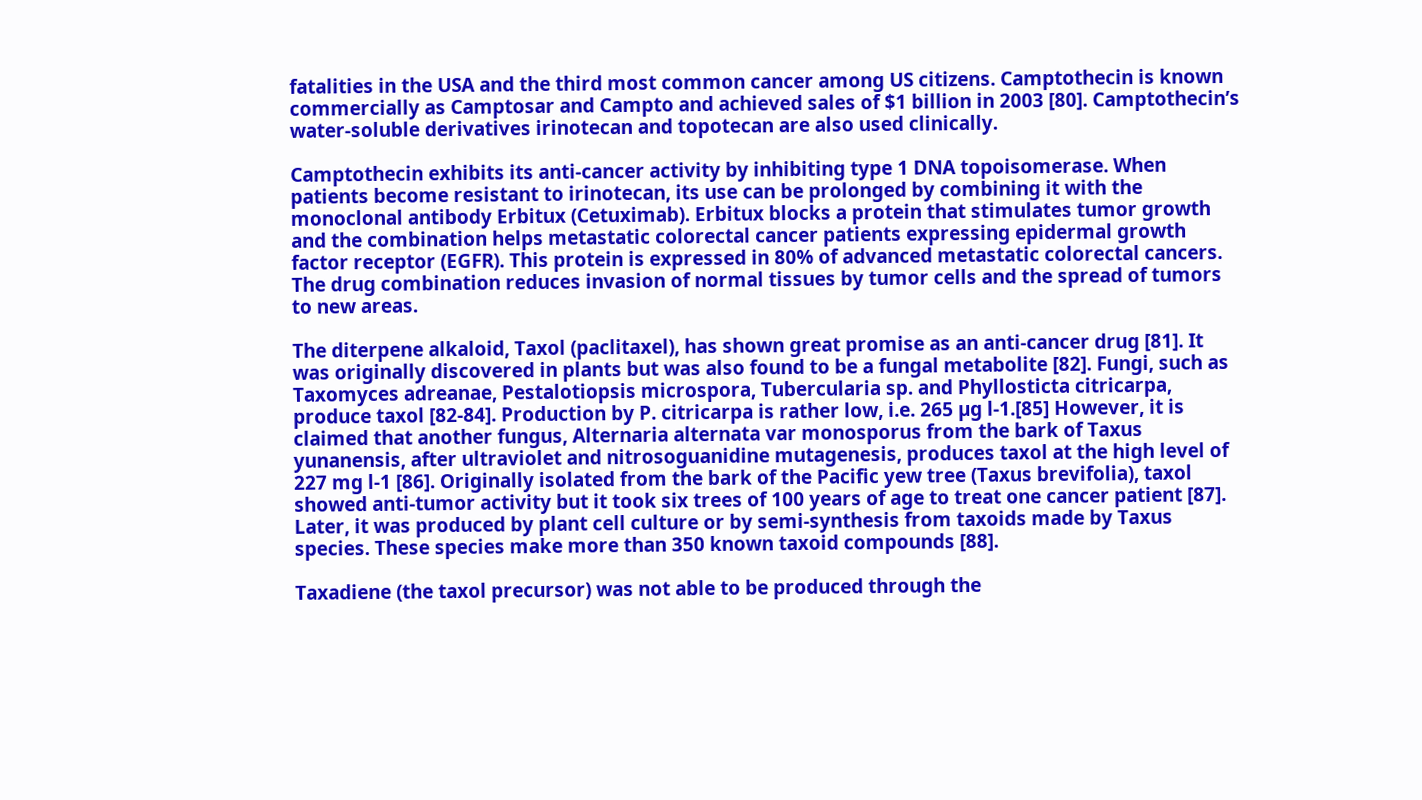fatalities in the USA and the third most common cancer among US citizens. Camptothecin is known commercially as Camptosar and Campto and achieved sales of $1 billion in 2003 [80]. Camptothecin’s water-soluble derivatives irinotecan and topotecan are also used clinically.

Camptothecin exhibits its anti-cancer activity by inhibiting type 1 DNA topoisomerase. When patients become resistant to irinotecan, its use can be prolonged by combining it with the monoclonal antibody Erbitux (Cetuximab). Erbitux blocks a protein that stimulates tumor growth and the combination helps metastatic colorectal cancer patients expressing epidermal growth factor receptor (EGFR). This protein is expressed in 80% of advanced metastatic colorectal cancers. The drug combination reduces invasion of normal tissues by tumor cells and the spread of tumors to new areas.

The diterpene alkaloid, Taxol (paclitaxel), has shown great promise as an anti-cancer drug [81]. It was originally discovered in plants but was also found to be a fungal metabolite [82]. Fungi, such as Taxomyces adreanae, Pestalotiopsis microspora, Tubercularia sp. and Phyllosticta citricarpa, produce taxol [82-84]. Production by P. citricarpa is rather low, i.e. 265 µg l-1.[85] However, it is claimed that another fungus, Alternaria alternata var monosporus from the bark of Taxus yunanensis, after ultraviolet and nitrosoguanidine mutagenesis, produces taxol at the high level of 227 mg l-1 [86]. Originally isolated from the bark of the Pacific yew tree (Taxus brevifolia), taxol showed anti-tumor activity but it took six trees of 100 years of age to treat one cancer patient [87]. Later, it was produced by plant cell culture or by semi-synthesis from taxoids made by Taxus species. These species make more than 350 known taxoid compounds [88].

Taxadiene (the taxol precursor) was not able to be produced through the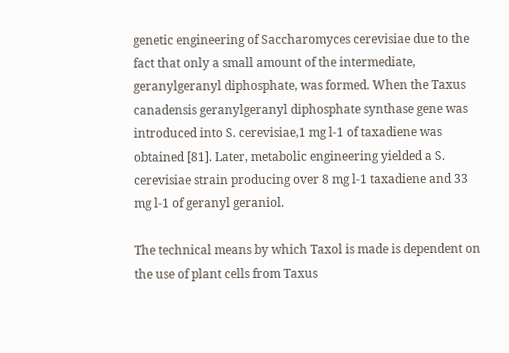genetic engineering of Saccharomyces cerevisiae due to the fact that only a small amount of the intermediate, geranylgeranyl diphosphate, was formed. When the Taxus canadensis geranylgeranyl diphosphate synthase gene was introduced into S. cerevisiae,1 mg l-1 of taxadiene was obtained [81]. Later, metabolic engineering yielded a S. cerevisiae strain producing over 8 mg l-1 taxadiene and 33 mg l-1 of geranyl geraniol.

The technical means by which Taxol is made is dependent on the use of plant cells from Taxus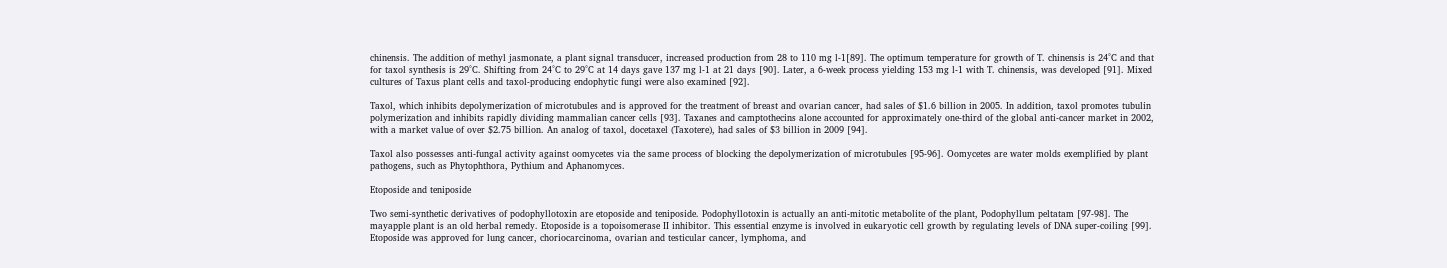chinensis. The addition of methyl jasmonate, a plant signal transducer, increased production from 28 to 110 mg l-1[89]. The optimum temperature for growth of T. chinensis is 24°C and that for taxol synthesis is 29°C. Shifting from 24°C to 29°C at 14 days gave 137 mg l-1 at 21 days [90]. Later, a 6-week process yielding 153 mg l-1 with T. chinensis, was developed [91]. Mixed cultures of Taxus plant cells and taxol-producing endophytic fungi were also examined [92].

Taxol, which inhibits depolymerization of microtubules and is approved for the treatment of breast and ovarian cancer, had sales of $1.6 billion in 2005. In addition, taxol promotes tubulin polymerization and inhibits rapidly dividing mammalian cancer cells [93]. Taxanes and camptothecins alone accounted for approximately one-third of the global anti-cancer market in 2002, with a market value of over $2.75 billion. An analog of taxol, docetaxel (Taxotere), had sales of $3 billion in 2009 [94].

Taxol also possesses anti-fungal activity against oomycetes via the same process of blocking the depolymerization of microtubules [95-96]. Oomycetes are water molds exemplified by plant pathogens, such as Phytophthora, Pythium and Aphanomyces.

Etoposide and teniposide

Two semi-synthetic derivatives of podophyllotoxin are etoposide and teniposide. Podophyllotoxin is actually an anti-mitotic metabolite of the plant, Podophyllum peltatam [97-98]. The mayapple plant is an old herbal remedy. Etoposide is a topoisomerase II inhibitor. This essential enzyme is involved in eukaryotic cell growth by regulating levels of DNA super-coiling [99]. Etoposide was approved for lung cancer, choriocarcinoma, ovarian and testicular cancer, lymphoma, and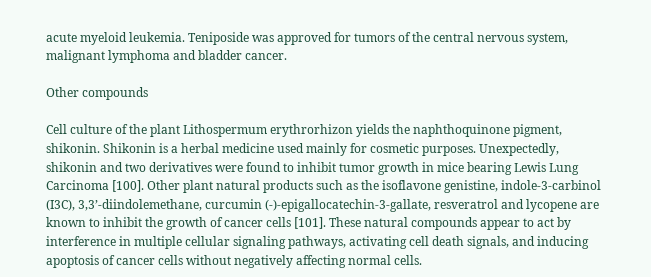acute myeloid leukemia. Teniposide was approved for tumors of the central nervous system, malignant lymphoma and bladder cancer.

Other compounds

Cell culture of the plant Lithospermum erythrorhizon yields the naphthoquinone pigment, shikonin. Shikonin is a herbal medicine used mainly for cosmetic purposes. Unexpectedly, shikonin and two derivatives were found to inhibit tumor growth in mice bearing Lewis Lung Carcinoma [100]. Other plant natural products such as the isoflavone genistine, indole-3-carbinol (I3C), 3,3’-diindolemethane, curcumin (-)-epigallocatechin-3-gallate, resveratrol and lycopene are known to inhibit the growth of cancer cells [101]. These natural compounds appear to act by interference in multiple cellular signaling pathways, activating cell death signals, and inducing apoptosis of cancer cells without negatively affecting normal cells.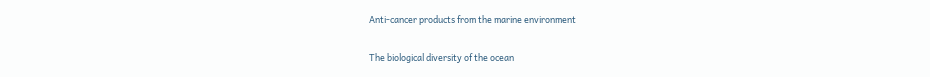Anti-cancer products from the marine environment

The biological diversity of the ocean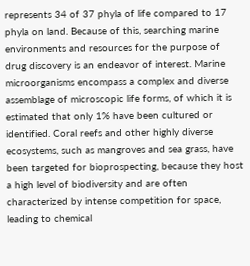represents 34 of 37 phyla of life compared to 17 phyla on land. Because of this, searching marine environments and resources for the purpose of drug discovery is an endeavor of interest. Marine microorganisms encompass a complex and diverse assemblage of microscopic life forms, of which it is estimated that only 1% have been cultured or identified. Coral reefs and other highly diverse ecosystems, such as mangroves and sea grass, have been targeted for bioprospecting, because they host a high level of biodiversity and are often characterized by intense competition for space, leading to chemical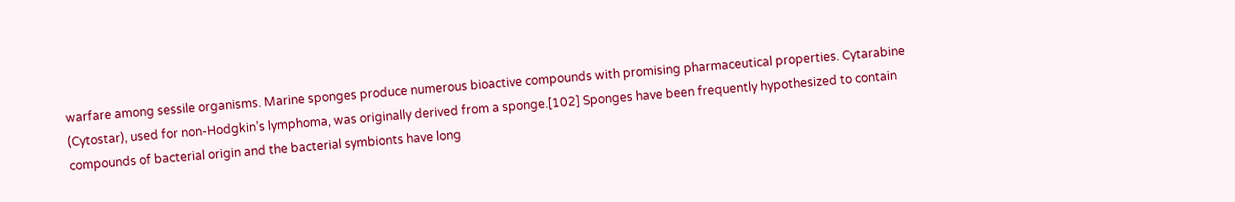warfare among sessile organisms. Marine sponges produce numerous bioactive compounds with promising pharmaceutical properties. Cytarabine (Cytostar), used for non-Hodgkin’s lymphoma, was originally derived from a sponge.[102] Sponges have been frequently hypothesized to contain compounds of bacterial origin and the bacterial symbionts have long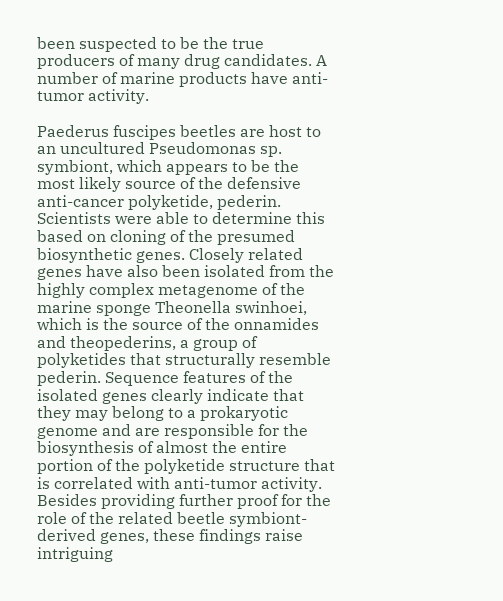been suspected to be the true producers of many drug candidates. A number of marine products have anti-tumor activity.

Paederus fuscipes beetles are host to an uncultured Pseudomonas sp. symbiont, which appears to be the most likely source of the defensive anti-cancer polyketide, pederin. Scientists were able to determine this based on cloning of the presumed biosynthetic genes. Closely related genes have also been isolated from the highly complex metagenome of the marine sponge Theonella swinhoei, which is the source of the onnamides and theopederins, a group of polyketides that structurally resemble pederin. Sequence features of the isolated genes clearly indicate that they may belong to a prokaryotic genome and are responsible for the biosynthesis of almost the entire portion of the polyketide structure that is correlated with anti-tumor activity. Besides providing further proof for the role of the related beetle symbiont-derived genes, these findings raise intriguing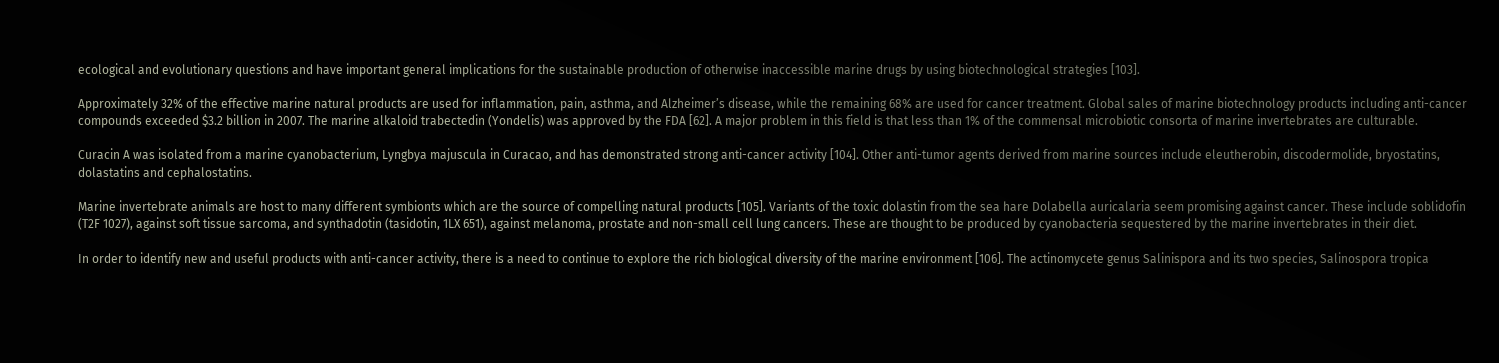ecological and evolutionary questions and have important general implications for the sustainable production of otherwise inaccessible marine drugs by using biotechnological strategies [103].

Approximately 32% of the effective marine natural products are used for inflammation, pain, asthma, and Alzheimer’s disease, while the remaining 68% are used for cancer treatment. Global sales of marine biotechnology products including anti-cancer compounds exceeded $3.2 billion in 2007. The marine alkaloid trabectedin (Yondelis) was approved by the FDA [62]. A major problem in this field is that less than 1% of the commensal microbiotic consorta of marine invertebrates are culturable.

Curacin A was isolated from a marine cyanobacterium, Lyngbya majuscula in Curacao, and has demonstrated strong anti-cancer activity [104]. Other anti-tumor agents derived from marine sources include eleutherobin, discodermolide, bryostatins, dolastatins and cephalostatins.

Marine invertebrate animals are host to many different symbionts which are the source of compelling natural products [105]. Variants of the toxic dolastin from the sea hare Dolabella auricalaria seem promising against cancer. These include soblidofin (T2F 1027), against soft tissue sarcoma, and synthadotin (tasidotin, 1LX 651), against melanoma, prostate and non-small cell lung cancers. These are thought to be produced by cyanobacteria sequestered by the marine invertebrates in their diet.

In order to identify new and useful products with anti-cancer activity, there is a need to continue to explore the rich biological diversity of the marine environment [106]. The actinomycete genus Salinispora and its two species, Salinospora tropica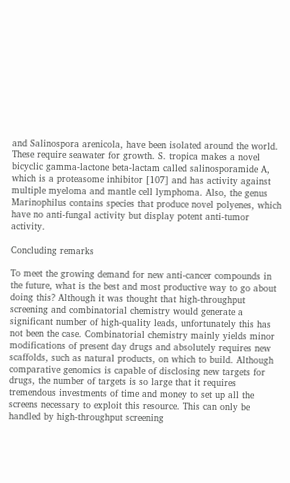and Salinospora arenicola, have been isolated around the world. These require seawater for growth. S. tropica makes a novel bicyclic gamma-lactone beta-lactam called salinosporamide A, which is a proteasome inhibitor [107] and has activity against multiple myeloma and mantle cell lymphoma. Also, the genus Marinophilus contains species that produce novel polyenes, which have no anti-fungal activity but display potent anti-tumor activity.

Concluding remarks

To meet the growing demand for new anti-cancer compounds in the future, what is the best and most productive way to go about doing this? Although it was thought that high-throughput screening and combinatorial chemistry would generate a significant number of high-quality leads, unfortunately this has not been the case. Combinatorial chemistry mainly yields minor modifications of present day drugs and absolutely requires new scaffolds, such as natural products, on which to build. Although comparative genomics is capable of disclosing new targets for drugs, the number of targets is so large that it requires tremendous investments of time and money to set up all the screens necessary to exploit this resource. This can only be handled by high-throughput screening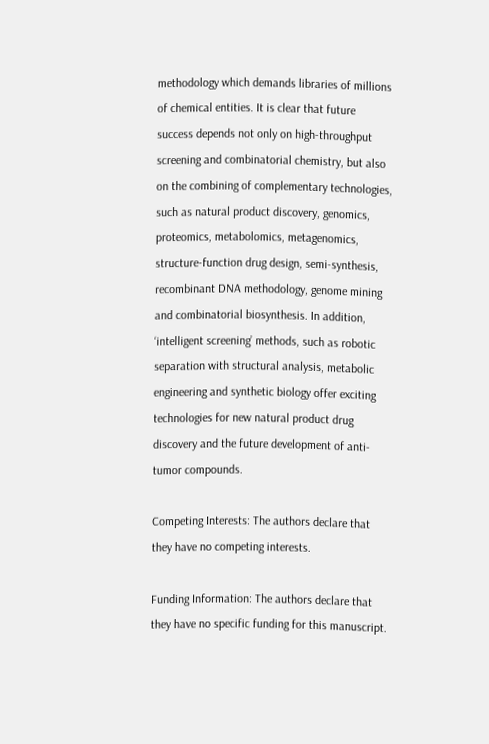methodology which demands libraries of millions of chemical entities. It is clear that future success depends not only on high-throughput screening and combinatorial chemistry, but also on the combining of complementary technologies, such as natural product discovery, genomics, proteomics, metabolomics, metagenomics, structure-function drug design, semi-synthesis, recombinant DNA methodology, genome mining and combinatorial biosynthesis. In addition, ‘intelligent screening’ methods, such as robotic separation with structural analysis, metabolic engineering and synthetic biology offer exciting technologies for new natural product drug discovery and the future development of anti-tumor compounds.

Competing Interests: The authors declare that they have no competing interests.

Funding Information: The authors declare that they have no specific funding for this manuscript.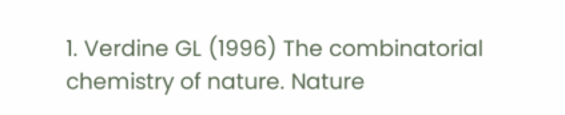1. Verdine GL (1996) The combinatorial chemistry of nature. Nature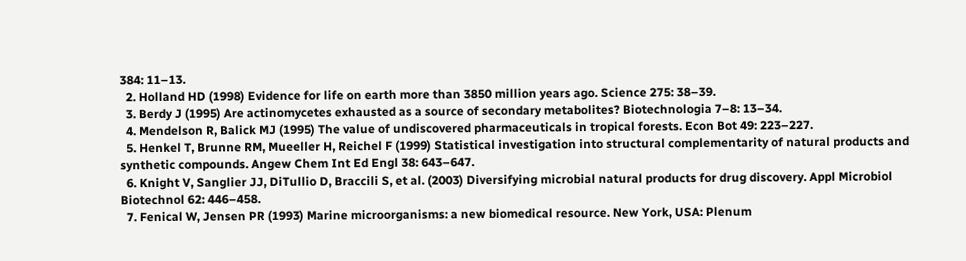384: 11–13.
  2. Holland HD (1998) Evidence for life on earth more than 3850 million years ago. Science 275: 38–39.
  3. Berdy J (1995) Are actinomycetes exhausted as a source of secondary metabolites? Biotechnologia 7–8: 13–34.
  4. Mendelson R, Balick MJ (1995) The value of undiscovered pharmaceuticals in tropical forests. Econ Bot 49: 223–227.
  5. Henkel T, Brunne RM, Mueeller H, Reichel F (1999) Statistical investigation into structural complementarity of natural products and synthetic compounds. Angew Chem Int Ed Engl 38: 643–647.
  6. Knight V, Sanglier JJ, DiTullio D, Braccili S, et al. (2003) Diversifying microbial natural products for drug discovery. Appl Microbiol Biotechnol 62: 446–458.
  7. Fenical W, Jensen PR (1993) Marine microorganisms: a new biomedical resource. New York, USA: Plenum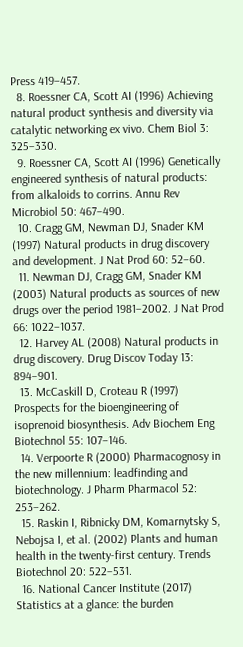Press 419–457.
  8. Roessner CA, Scott AI (1996) Achieving natural product synthesis and diversity via catalytic networking ex vivo. Chem Biol 3: 325–330.
  9. Roessner CA, Scott AI (1996) Genetically engineered synthesis of natural products: from alkaloids to corrins. Annu Rev Microbiol 50: 467–490.
  10. Cragg GM, Newman DJ, Snader KM (1997) Natural products in drug discovery and development. J Nat Prod 60: 52–60.
  11. Newman DJ, Cragg GM, Snader KM (2003) Natural products as sources of new drugs over the period 1981–2002. J Nat Prod 66: 1022–1037.
  12. Harvey AL (2008) Natural products in drug discovery. Drug Discov Today 13: 894–901.
  13. McCaskill D, Croteau R (1997) Prospects for the bioengineering of isoprenoid biosynthesis. Adv Biochem Eng Biotechnol 55: 107–146.
  14. Verpoorte R (2000) Pharmacognosy in the new millennium: leadfinding and biotechnology. J Pharm Pharmacol 52: 253–262.
  15. Raskin I, Ribnicky DM, Komarnytsky S, Nebojsa I, et al. (2002) Plants and human health in the twenty-first century. Trends Biotechnol 20: 522–531.
  16. National Cancer Institute (2017) Statistics at a glance: the burden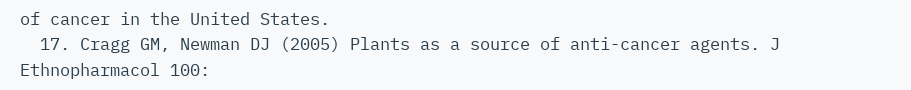of cancer in the United States.
  17. Cragg GM, Newman DJ (2005) Plants as a source of anti-cancer agents. J Ethnopharmacol 100: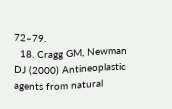72–79.
  18. Cragg GM, Newman DJ (2000) Antineoplastic agents from natural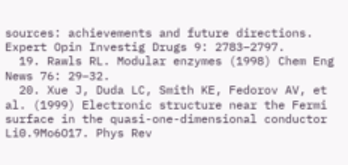sources: achievements and future directions. Expert Opin Investig Drugs 9: 2783–2797.
  19. Rawls RL. Modular enzymes (1998) Chem Eng News 76: 29–32.
  20. Xue J, Duda LC, Smith KE, Fedorov AV, et al. (1999) Electronic structure near the Fermi surface in the quasi-one-dimensional conductor Li0.9Mo6O17. Phys Rev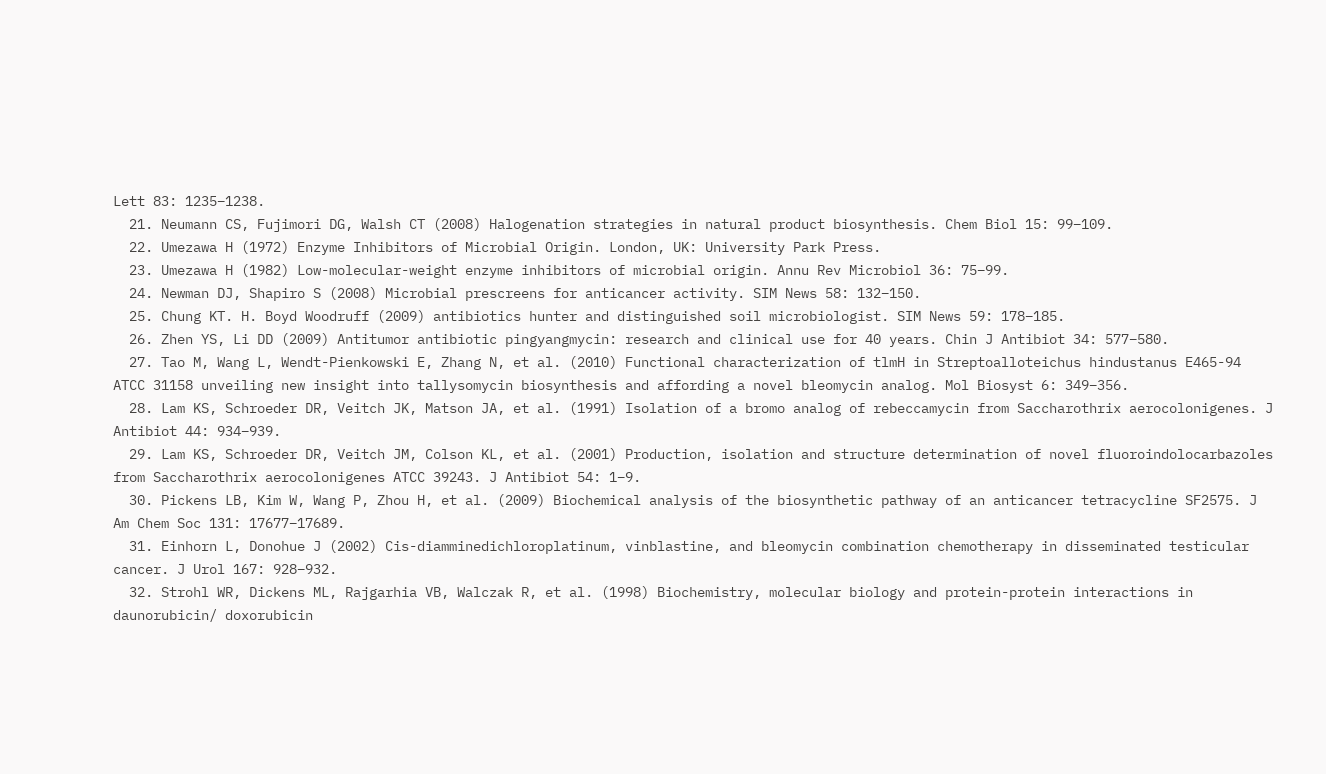Lett 83: 1235–1238.
  21. Neumann CS, Fujimori DG, Walsh CT (2008) Halogenation strategies in natural product biosynthesis. Chem Biol 15: 99–109.
  22. Umezawa H (1972) Enzyme Inhibitors of Microbial Origin. London, UK: University Park Press.
  23. Umezawa H (1982) Low-molecular-weight enzyme inhibitors of microbial origin. Annu Rev Microbiol 36: 75–99.
  24. Newman DJ, Shapiro S (2008) Microbial prescreens for anticancer activity. SIM News 58: 132–150.
  25. Chung KT. H. Boyd Woodruff (2009) antibiotics hunter and distinguished soil microbiologist. SIM News 59: 178–185.
  26. Zhen YS, Li DD (2009) Antitumor antibiotic pingyangmycin: research and clinical use for 40 years. Chin J Antibiot 34: 577–580.
  27. Tao M, Wang L, Wendt-Pienkowski E, Zhang N, et al. (2010) Functional characterization of tlmH in Streptoalloteichus hindustanus E465-94 ATCC 31158 unveiling new insight into tallysomycin biosynthesis and affording a novel bleomycin analog. Mol Biosyst 6: 349–356.
  28. Lam KS, Schroeder DR, Veitch JK, Matson JA, et al. (1991) Isolation of a bromo analog of rebeccamycin from Saccharothrix aerocolonigenes. J Antibiot 44: 934–939.
  29. Lam KS, Schroeder DR, Veitch JM, Colson KL, et al. (2001) Production, isolation and structure determination of novel fluoroindolocarbazoles from Saccharothrix aerocolonigenes ATCC 39243. J Antibiot 54: 1–9.
  30. Pickens LB, Kim W, Wang P, Zhou H, et al. (2009) Biochemical analysis of the biosynthetic pathway of an anticancer tetracycline SF2575. J Am Chem Soc 131: 17677–17689.
  31. Einhorn L, Donohue J (2002) Cis-diamminedichloroplatinum, vinblastine, and bleomycin combination chemotherapy in disseminated testicular cancer. J Urol 167: 928–932.
  32. Strohl WR, Dickens ML, Rajgarhia VB, Walczak R, et al. (1998) Biochemistry, molecular biology and protein-protein interactions in daunorubicin/ doxorubicin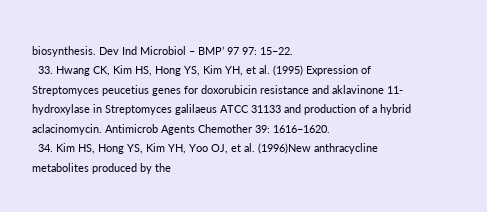biosynthesis. Dev Ind Microbiol – BMP’ 97 97: 15–22.
  33. Hwang CK, Kim HS, Hong YS, Kim YH, et al. (1995) Expression of Streptomyces peucetius genes for doxorubicin resistance and aklavinone 11-hydroxylase in Streptomyces galilaeus ATCC 31133 and production of a hybrid aclacinomycin. Antimicrob Agents Chemother 39: 1616–1620.
  34. Kim HS, Hong YS, Kim YH, Yoo OJ, et al. (1996)New anthracycline metabolites produced by the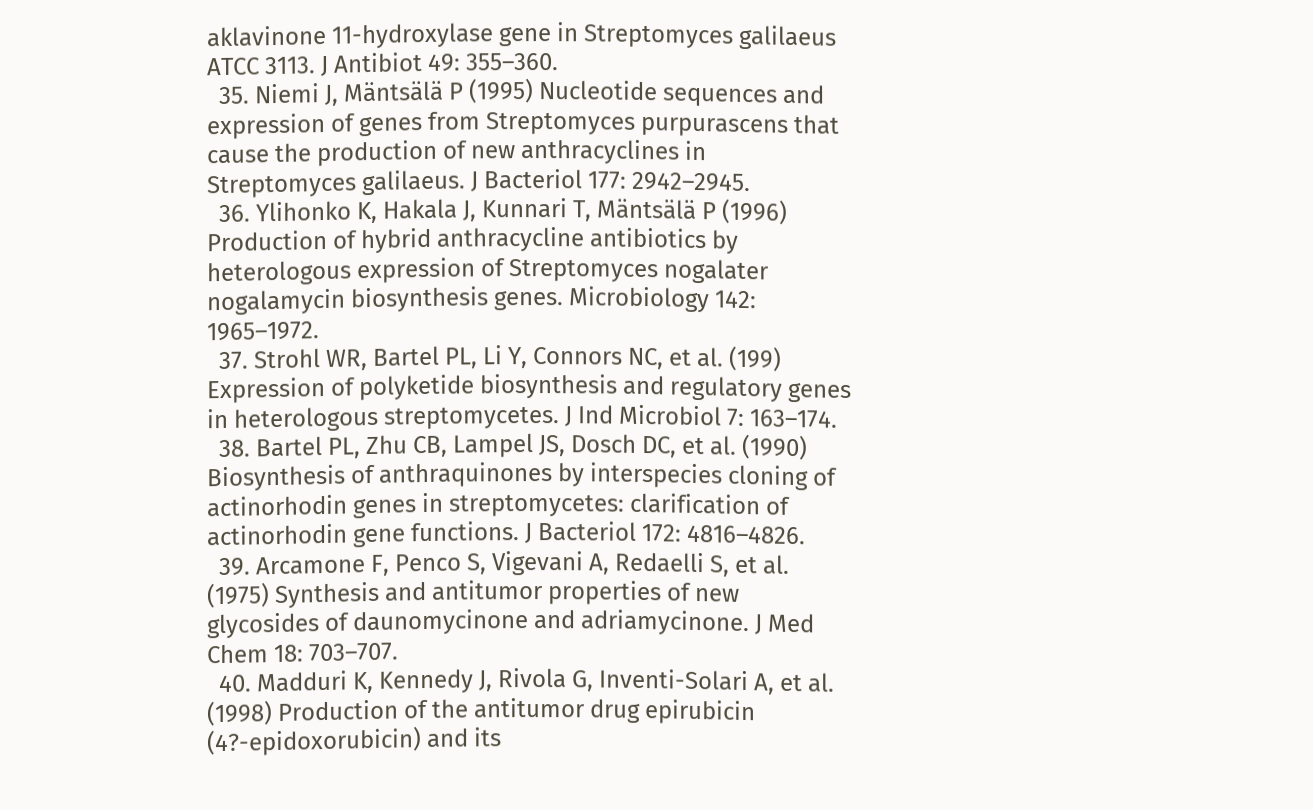aklavinone 11-hydroxylase gene in Streptomyces galilaeus ATCC 3113. J Antibiot 49: 355–360.
  35. Niemi J, Mäntsälä P (1995) Nucleotide sequences and expression of genes from Streptomyces purpurascens that cause the production of new anthracyclines in Streptomyces galilaeus. J Bacteriol 177: 2942–2945.
  36. Ylihonko K, Hakala J, Kunnari T, Mäntsälä P (1996) Production of hybrid anthracycline antibiotics by heterologous expression of Streptomyces nogalater nogalamycin biosynthesis genes. Microbiology 142: 1965–1972.
  37. Strohl WR, Bartel PL, Li Y, Connors NC, et al. (199) Expression of polyketide biosynthesis and regulatory genes in heterologous streptomycetes. J Ind Microbiol 7: 163–174.
  38. Bartel PL, Zhu CB, Lampel JS, Dosch DC, et al. (1990) Biosynthesis of anthraquinones by interspecies cloning of actinorhodin genes in streptomycetes: clarification of actinorhodin gene functions. J Bacteriol 172: 4816–4826.
  39. Arcamone F, Penco S, Vigevani A, Redaelli S, et al. (1975) Synthesis and antitumor properties of new glycosides of daunomycinone and adriamycinone. J Med Chem 18: 703–707.
  40. Madduri K, Kennedy J, Rivola G, Inventi-Solari A, et al. (1998) Production of the antitumor drug epirubicin (4?-epidoxorubicin) and its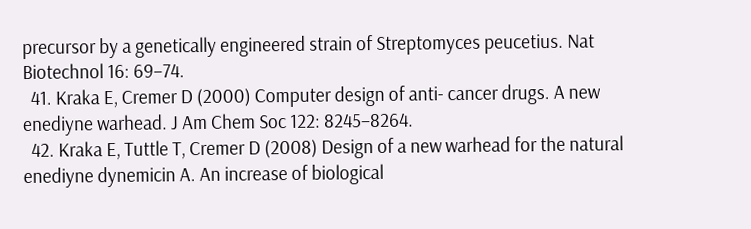precursor by a genetically engineered strain of Streptomyces peucetius. Nat Biotechnol 16: 69–74.
  41. Kraka E, Cremer D (2000) Computer design of anti- cancer drugs. A new enediyne warhead. J Am Chem Soc 122: 8245–8264.
  42. Kraka E, Tuttle T, Cremer D (2008) Design of a new warhead for the natural enediyne dynemicin A. An increase of biological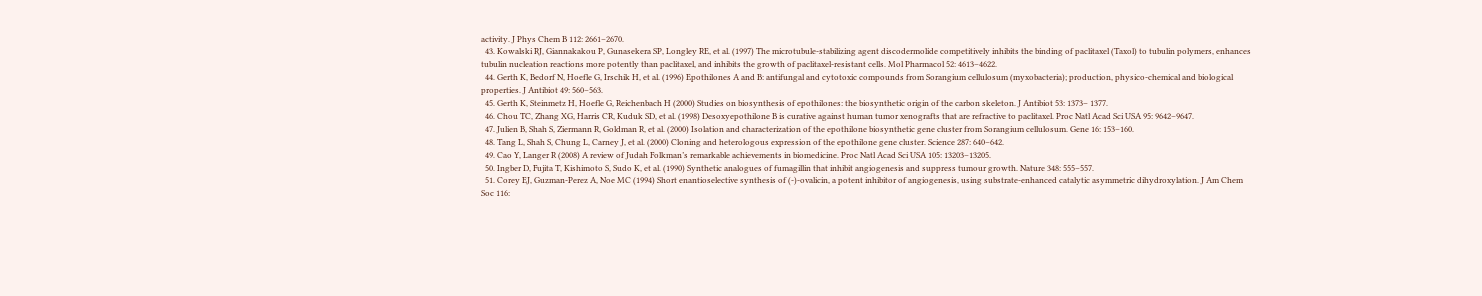activity. J Phys Chem B 112: 2661–2670.
  43. Kowalski RJ, Giannakakou P, Gunasekera SP, Longley RE, et al. (1997) The microtubule-stabilizing agent discodermolide competitively inhibits the binding of paclitaxel (Taxol) to tubulin polymers, enhances tubulin nucleation reactions more potently than paclitaxel, and inhibits the growth of paclitaxel-resistant cells. Mol Pharmacol 52: 4613–4622.
  44. Gerth K, Bedorf N, Hoefle G, Irschik H, et al. (1996) Epothilones A and B: antifungal and cytotoxic compounds from Sorangium cellulosum (myxobacteria); production, physico-chemical and biological properties. J Antibiot 49: 560–563.
  45. Gerth K, Steinmetz H, Hoefle G, Reichenbach H (2000) Studies on biosynthesis of epothilones: the biosynthetic origin of the carbon skeleton. J Antibiot 53: 1373– 1377.
  46. Chou TC, Zhang XG, Harris CR, Kuduk SD, et al. (1998) Desoxyepothilone B is curative against human tumor xenografts that are refractive to paclitaxel. Proc Natl Acad Sci USA 95: 9642–9647.
  47. Julien B, Shah S, Ziermann R, Goldman R, et al. (2000) Isolation and characterization of the epothilone biosynthetic gene cluster from Sorangium cellulosum. Gene 16: 153–160.
  48. Tang L, Shah S, Chung L, Carney J, et al. (2000) Cloning and heterologous expression of the epothilone gene cluster. Science 287: 640–642.
  49. Cao Y, Langer R (2008) A review of Judah Folkman’s remarkable achievements in biomedicine. Proc Natl Acad Sci USA 105: 13203–13205.
  50. Ingber D, Fujita T, Kishimoto S, Sudo K, et al. (1990) Synthetic analogues of fumagillin that inhibit angiogenesis and suppress tumour growth. Nature 348: 555–557.
  51. Corey EJ, Guzman-Perez A, Noe MC (1994) Short enantioselective synthesis of (-)-ovalicin, a potent inhibitor of angiogenesis, using substrate-enhanced catalytic asymmetric dihydroxylation. J Am Chem Soc 116: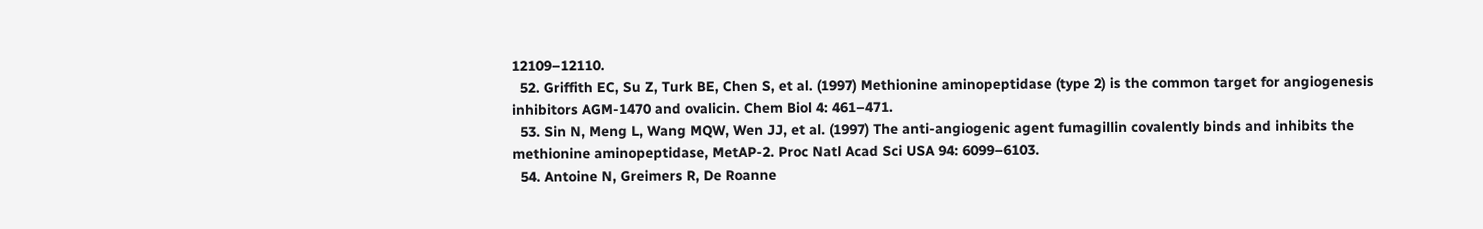12109–12110.
  52. Griffith EC, Su Z, Turk BE, Chen S, et al. (1997) Methionine aminopeptidase (type 2) is the common target for angiogenesis inhibitors AGM-1470 and ovalicin. Chem Biol 4: 461–471.
  53. Sin N, Meng L, Wang MQW, Wen JJ, et al. (1997) The anti-angiogenic agent fumagillin covalently binds and inhibits the methionine aminopeptidase, MetAP-2. Proc Natl Acad Sci USA 94: 6099–6103.
  54. Antoine N, Greimers R, De Roanne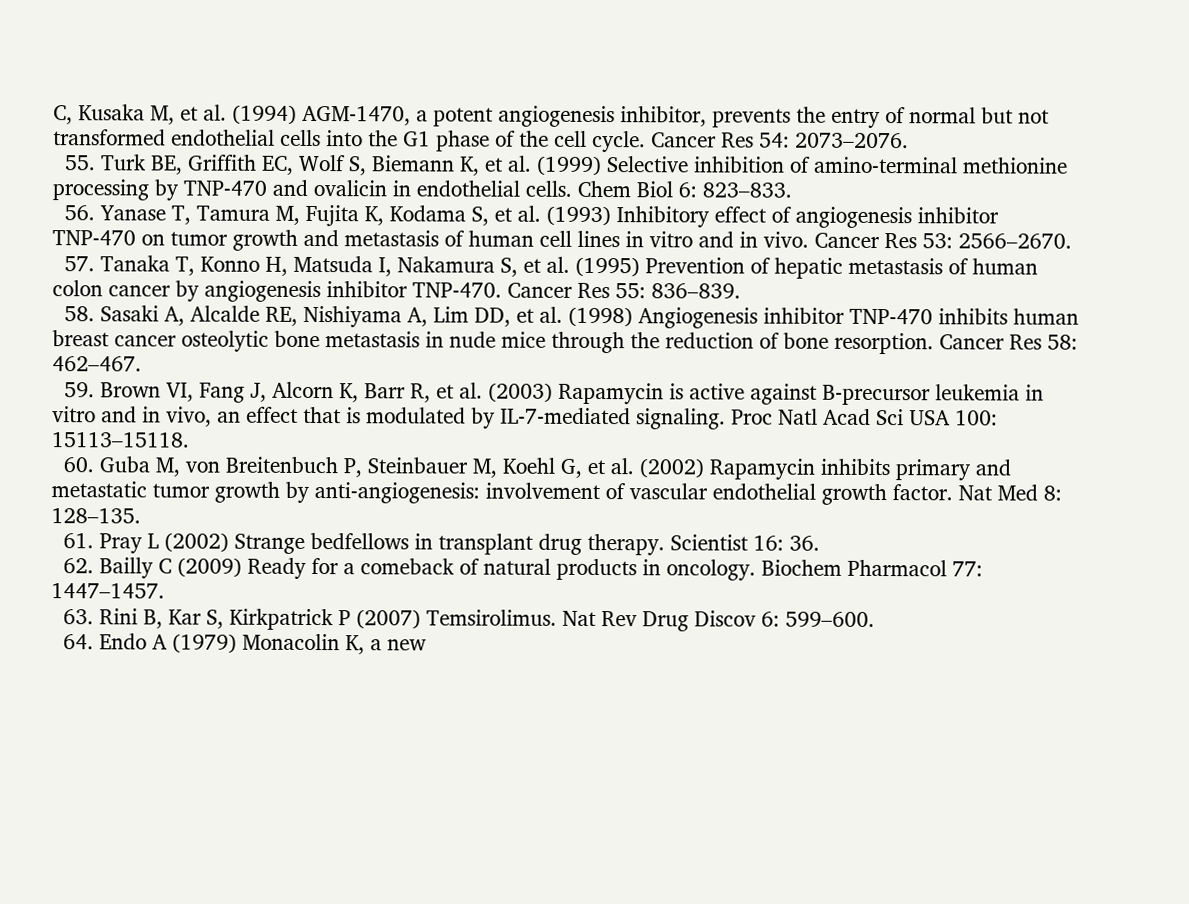C, Kusaka M, et al. (1994) AGM-1470, a potent angiogenesis inhibitor, prevents the entry of normal but not transformed endothelial cells into the G1 phase of the cell cycle. Cancer Res 54: 2073–2076.
  55. Turk BE, Griffith EC, Wolf S, Biemann K, et al. (1999) Selective inhibition of amino-terminal methionine processing by TNP-470 and ovalicin in endothelial cells. Chem Biol 6: 823–833.
  56. Yanase T, Tamura M, Fujita K, Kodama S, et al. (1993) Inhibitory effect of angiogenesis inhibitor TNP-470 on tumor growth and metastasis of human cell lines in vitro and in vivo. Cancer Res 53: 2566–2670.
  57. Tanaka T, Konno H, Matsuda I, Nakamura S, et al. (1995) Prevention of hepatic metastasis of human colon cancer by angiogenesis inhibitor TNP-470. Cancer Res 55: 836–839.
  58. Sasaki A, Alcalde RE, Nishiyama A, Lim DD, et al. (1998) Angiogenesis inhibitor TNP-470 inhibits human breast cancer osteolytic bone metastasis in nude mice through the reduction of bone resorption. Cancer Res 58: 462–467.
  59. Brown VI, Fang J, Alcorn K, Barr R, et al. (2003) Rapamycin is active against B-precursor leukemia in vitro and in vivo, an effect that is modulated by IL-7-mediated signaling. Proc Natl Acad Sci USA 100: 15113–15118.
  60. Guba M, von Breitenbuch P, Steinbauer M, Koehl G, et al. (2002) Rapamycin inhibits primary and metastatic tumor growth by anti-angiogenesis: involvement of vascular endothelial growth factor. Nat Med 8: 128–135.
  61. Pray L (2002) Strange bedfellows in transplant drug therapy. Scientist 16: 36.
  62. Bailly C (2009) Ready for a comeback of natural products in oncology. Biochem Pharmacol 77: 1447–1457.
  63. Rini B, Kar S, Kirkpatrick P (2007) Temsirolimus. Nat Rev Drug Discov 6: 599–600.
  64. Endo A (1979) Monacolin K, a new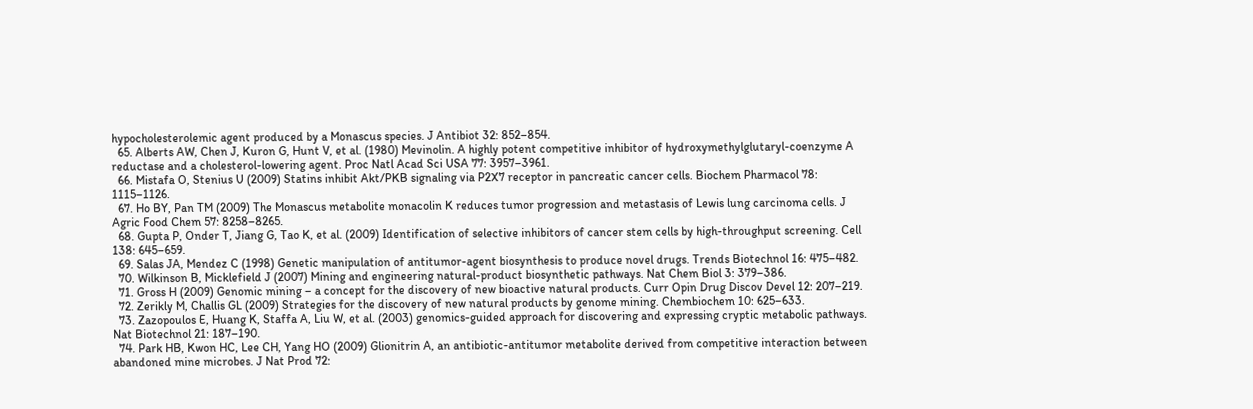hypocholesterolemic agent produced by a Monascus species. J Antibiot 32: 852–854.
  65. Alberts AW, Chen J, Kuron G, Hunt V, et al. (1980) Mevinolin. A highly potent competitive inhibitor of hydroxymethylglutaryl-coenzyme A reductase and a cholesterol-lowering agent. Proc Natl Acad Sci USA 77: 3957–3961.
  66. Mistafa O, Stenius U (2009) Statins inhibit Akt/PKB signaling via P2X7 receptor in pancreatic cancer cells. Biochem Pharmacol 78: 1115–1126.
  67. Ho BY, Pan TM (2009) The Monascus metabolite monacolin K reduces tumor progression and metastasis of Lewis lung carcinoma cells. J Agric Food Chem 57: 8258–8265.
  68. Gupta P, Onder T, Jiang G, Tao K, et al. (2009) Identification of selective inhibitors of cancer stem cells by high-throughput screening. Cell 138: 645–659.
  69. Salas JA, Mendez C (1998) Genetic manipulation of antitumor-agent biosynthesis to produce novel drugs. Trends Biotechnol 16: 475–482.
  70. Wilkinson B, Micklefield J (2007) Mining and engineering natural-product biosynthetic pathways. Nat Chem Biol 3: 379–386.
  71. Gross H (2009) Genomic mining – a concept for the discovery of new bioactive natural products. Curr Opin Drug Discov Devel 12: 207–219.
  72. Zerikly M, Challis GL (2009) Strategies for the discovery of new natural products by genome mining. Chembiochem 10: 625–633.
  73. Zazopoulos E, Huang K, Staffa A, Liu W, et al. (2003) genomics-guided approach for discovering and expressing cryptic metabolic pathways. Nat Biotechnol 21: 187–190.
  74. Park HB, Kwon HC, Lee CH, Yang HO (2009) Glionitrin A, an antibiotic-antitumor metabolite derived from competitive interaction between abandoned mine microbes. J Nat Prod 72: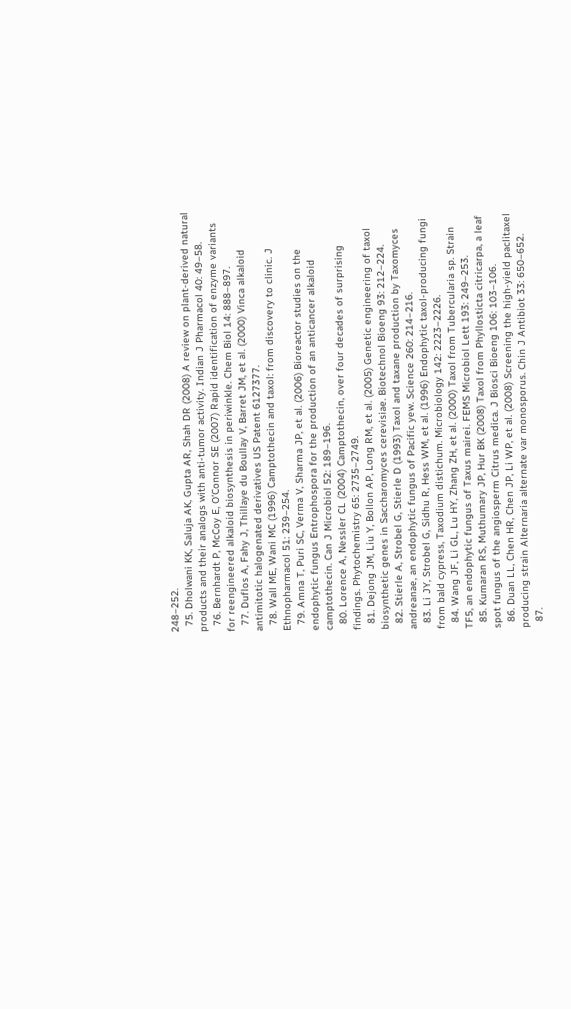248–252.
  75. Dholwani KK, Saluja AK, Gupta AR, Shah DR (2008) A review on plant-derived natural products and their analogs with anti-tumor activity. Indian J Pharmacol 40: 49–58.
  76. Bernhardt P, McCoy E, O’Connor SE (2007) Rapid identification of enzyme variants for reengineered alkaloid biosynthesis in periwinkle. Chem Biol 14: 888–897.
  77. Duflos A, Fahy J, Thillaye du Boullay V, Barret JM, et al. (2000) Vinca alkaloid antimitotic halogenated derivatives US Patent 6127377.
  78. Wall ME, Wani MC (1996) Camptothecin and taxol: from discovery to clinic. J Ethnopharmacol 51: 239–254.
  79. Amna T, Puri SC, Verma V, Sharma JP, et al. (2006) Bioreactor studies on the endophytic fungus Entrophospora for the production of an anticancer alkaloid camptothecin. Can J Microbiol 52: 189–196.
  80. Lorence A, Nessler CL (2004) Camptothecin, over four decades of surprising findings. Phytochemistry 65: 2735–2749.
  81. Dejong JM, Liu Y, Bollon AP, Long RM, et al. (2005) Genetic engineering of taxol biosynthetic genes in Saccharomyces cerevisiae. Biotechnol Bioeng 93: 212–224.
  82. Stierle A, Strobel G, Stierle D (1993) Taxol and taxane production by Taxomyces andreanae, an endophytic fungus of Pacific yew. Science 260: 214–216.
  83. Li JY, Strobel G, Sidhu R, Hess WM, et al. (1996) Endophytic taxol-producing fungi from bald cypress, Taxodium distichum. Microbiology 142: 2223–2226.
  84. Wang JF, Li GL, Lu HY, Zhang ZH, et al. (2000) Taxol from Tubercularia sp. Strain TF5, an endophytic fungus of Taxus mairei. FEMS Microbiol Lett 193: 249–253.
  85. Kumaran RS, Muthumary JP, Hur BK (2008) Taxol from Phyllosticta citricarpa, a leaf spot fungus of the angiosperm Citrus medica. J Biosci Bioeng 106: 103–106.
  86. Duan LL, Chen HR, Chen JP, Li WP, et al. (2008) Screening the high-yield paclitaxel producing strain Alternaria alternate var monosporus. Chin J Antibiot 33: 650–652.
  87.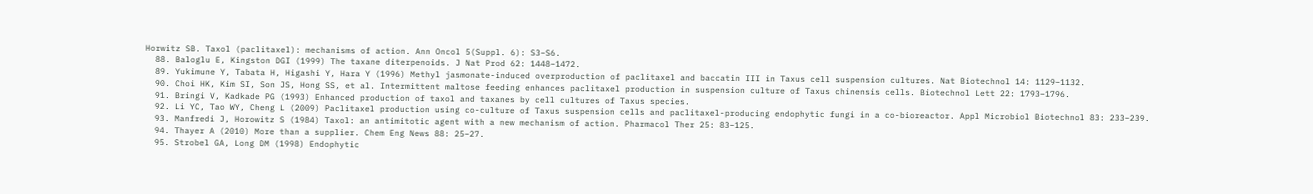Horwitz SB. Taxol (paclitaxel): mechanisms of action. Ann Oncol 5(Suppl. 6): S3–S6.
  88. Baloglu E, Kingston DGI (1999) The taxane diterpenoids. J Nat Prod 62: 1448–1472.
  89. Yukimune Y, Tabata H, Higashi Y, Hara Y (1996) Methyl jasmonate-induced overproduction of paclitaxel and baccatin III in Taxus cell suspension cultures. Nat Biotechnol 14: 1129–1132.
  90. Choi HK, Kim SI, Son JS, Hong SS, et al. Intermittent maltose feeding enhances paclitaxel production in suspension culture of Taxus chinensis cells. Biotechnol Lett 22: 1793–1796.
  91. Bringi V, Kadkade PG (1993) Enhanced production of taxol and taxanes by cell cultures of Taxus species.
  92. Li YC, Tao WY, Cheng L (2009) Paclitaxel production using co-culture of Taxus suspension cells and paclitaxel-producing endophytic fungi in a co-bioreactor. Appl Microbiol Biotechnol 83: 233–239.
  93. Manfredi J, Horowitz S (1984) Taxol: an antimitotic agent with a new mechanism of action. Pharmacol Ther 25: 83–125.
  94. Thayer A (2010) More than a supplier. Chem Eng News 88: 25–27.
  95. Strobel GA, Long DM (1998) Endophytic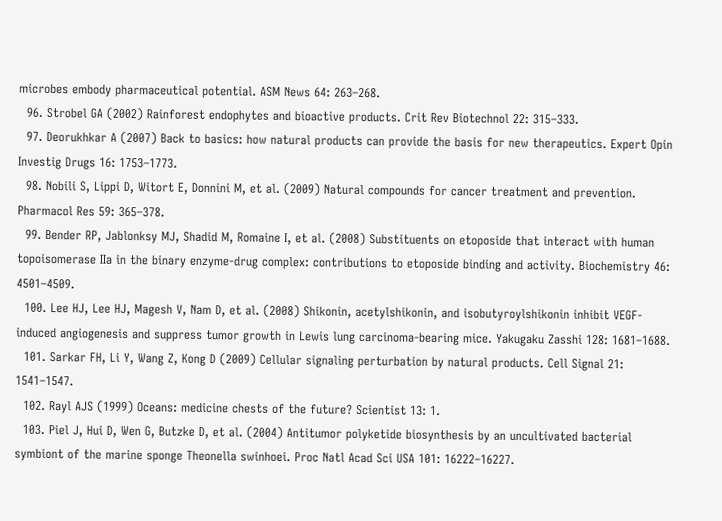microbes embody pharmaceutical potential. ASM News 64: 263–268.
  96. Strobel GA (2002) Rainforest endophytes and bioactive products. Crit Rev Biotechnol 22: 315–333.
  97. Deorukhkar A (2007) Back to basics: how natural products can provide the basis for new therapeutics. Expert Opin Investig Drugs 16: 1753–1773.
  98. Nobili S, Lippi D, Witort E, Donnini M, et al. (2009) Natural compounds for cancer treatment and prevention. Pharmacol Res 59: 365–378.
  99. Bender RP, Jablonksy MJ, Shadid M, Romaine I, et al. (2008) Substituents on etoposide that interact with human topoisomerase IIa in the binary enzyme-drug complex: contributions to etoposide binding and activity. Biochemistry 46: 4501–4509.
  100. Lee HJ, Lee HJ, Magesh V, Nam D, et al. (2008) Shikonin, acetylshikonin, and isobutyroylshikonin inhibit VEGF-induced angiogenesis and suppress tumor growth in Lewis lung carcinoma-bearing mice. Yakugaku Zasshi 128: 1681–1688.
  101. Sarkar FH, Li Y, Wang Z, Kong D (2009) Cellular signaling perturbation by natural products. Cell Signal 21: 1541–1547.
  102. Rayl AJS (1999) Oceans: medicine chests of the future? Scientist 13: 1.
  103. Piel J, Hui D, Wen G, Butzke D, et al. (2004) Antitumor polyketide biosynthesis by an uncultivated bacterial symbiont of the marine sponge Theonella swinhoei. Proc Natl Acad Sci USA 101: 16222–16227.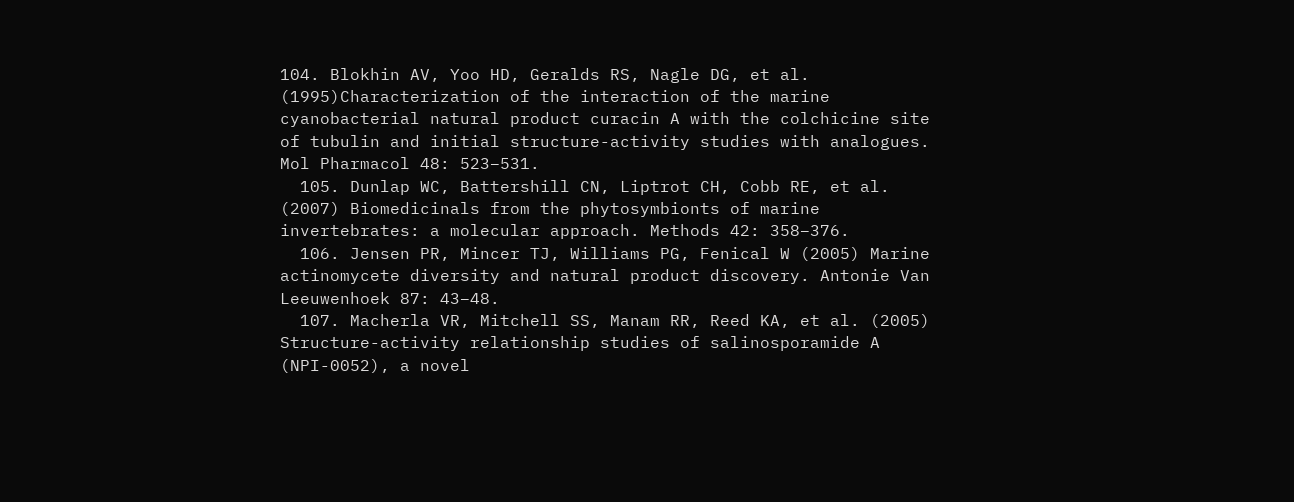104. Blokhin AV, Yoo HD, Geralds RS, Nagle DG, et al. (1995)Characterization of the interaction of the marine cyanobacterial natural product curacin A with the colchicine site of tubulin and initial structure-activity studies with analogues. Mol Pharmacol 48: 523–531.
  105. Dunlap WC, Battershill CN, Liptrot CH, Cobb RE, et al. (2007) Biomedicinals from the phytosymbionts of marine invertebrates: a molecular approach. Methods 42: 358–376.
  106. Jensen PR, Mincer TJ, Williams PG, Fenical W (2005) Marine actinomycete diversity and natural product discovery. Antonie Van Leeuwenhoek 87: 43–48.
  107. Macherla VR, Mitchell SS, Manam RR, Reed KA, et al. (2005) Structure-activity relationship studies of salinosporamide A (NPI-0052), a novel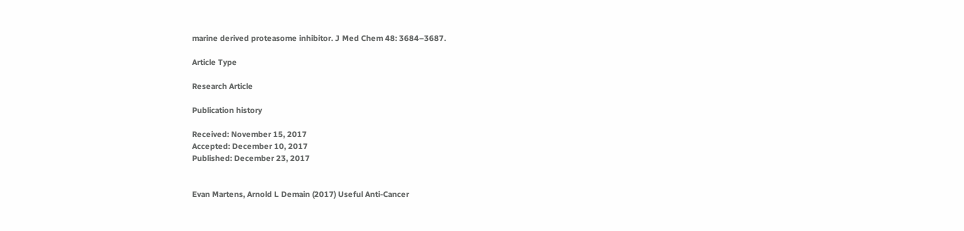marine derived proteasome inhibitor. J Med Chem 48: 3684–3687.

Article Type

Research Article

Publication history

Received: November 15, 2017
Accepted: December 10, 2017
Published: December 23, 2017


Evan Martens, Arnold L Demain (2017) Useful Anti-Cancer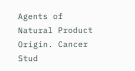Agents of Natural Product Origin. Cancer Stud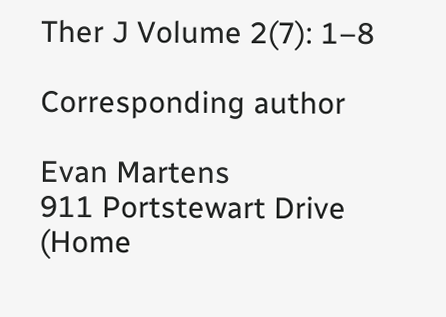Ther J Volume 2(7): 1–8

Corresponding author

Evan Martens
911 Portstewart Drive (Home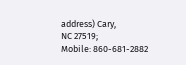address) Cary,
NC 27519;
Mobile: 860-681-2882